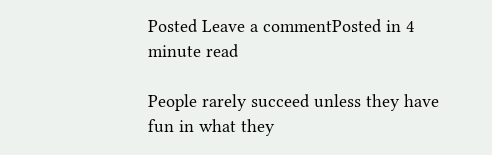Posted Leave a commentPosted in 4 minute read

People rarely succeed unless they have fun in what they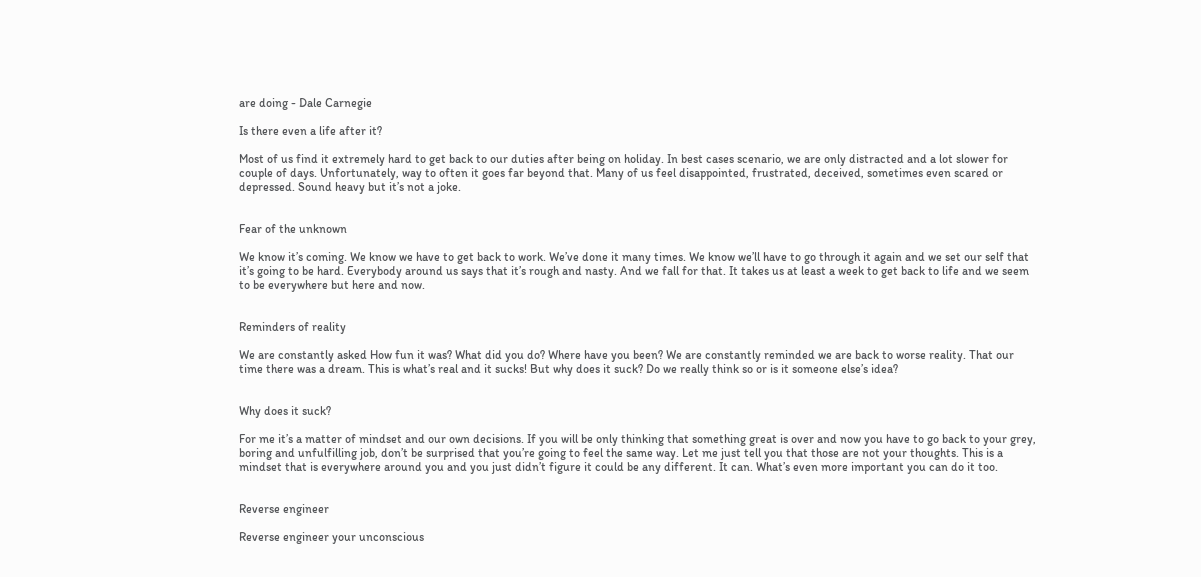are doing - Dale Carnegie

Is there even a life after it?

Most of us find it extremely hard to get back to our duties after being on holiday. In best cases scenario, we are only distracted and a lot slower for couple of days. Unfortunately, way to often it goes far beyond that. Many of us feel disappointed, frustrated, deceived, sometimes even scared or depressed. Sound heavy but it’s not a joke.


Fear of the unknown

We know it’s coming. We know we have to get back to work. We’ve done it many times. We know we’ll have to go through it again and we set our self that it’s going to be hard. Everybody around us says that it’s rough and nasty. And we fall for that. It takes us at least a week to get back to life and we seem to be everywhere but here and now.


Reminders of reality

We are constantly asked How fun it was? What did you do? Where have you been? We are constantly reminded we are back to worse reality. That our time there was a dream. This is what’s real and it sucks! But why does it suck? Do we really think so or is it someone else’s idea?


Why does it suck?

For me it’s a matter of mindset and our own decisions. If you will be only thinking that something great is over and now you have to go back to your grey, boring and unfulfilling job, don’t be surprised that you’re going to feel the same way. Let me just tell you that those are not your thoughts. This is a mindset that is everywhere around you and you just didn’t figure it could be any different. It can. What’s even more important you can do it too.


Reverse engineer

Reverse engineer your unconscious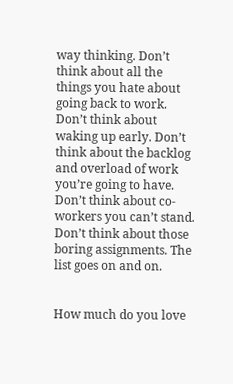way thinking. Don’t think about all the things you hate about going back to work. Don’t think about waking up early. Don’t think about the backlog and overload of work you’re going to have. Don’t think about co-workers you can’t stand. Don’t think about those boring assignments. The list goes on and on.


How much do you love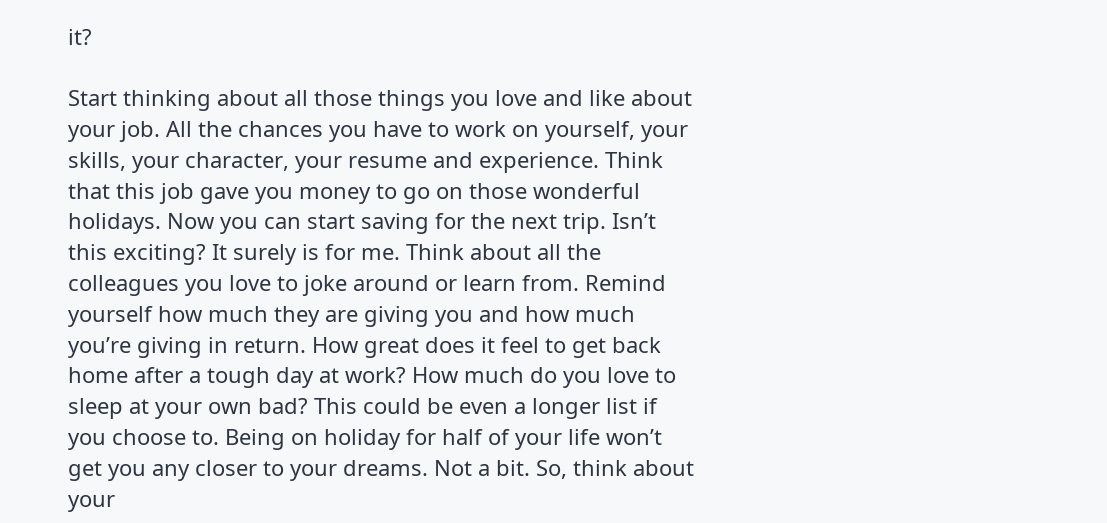it?

Start thinking about all those things you love and like about your job. All the chances you have to work on yourself, your skills, your character, your resume and experience. Think that this job gave you money to go on those wonderful holidays. Now you can start saving for the next trip. Isn’t this exciting? It surely is for me. Think about all the colleagues you love to joke around or learn from. Remind yourself how much they are giving you and how much you’re giving in return. How great does it feel to get back home after a tough day at work? How much do you love to sleep at your own bad? This could be even a longer list if you choose to. Being on holiday for half of your life won’t get you any closer to your dreams. Not a bit. So, think about your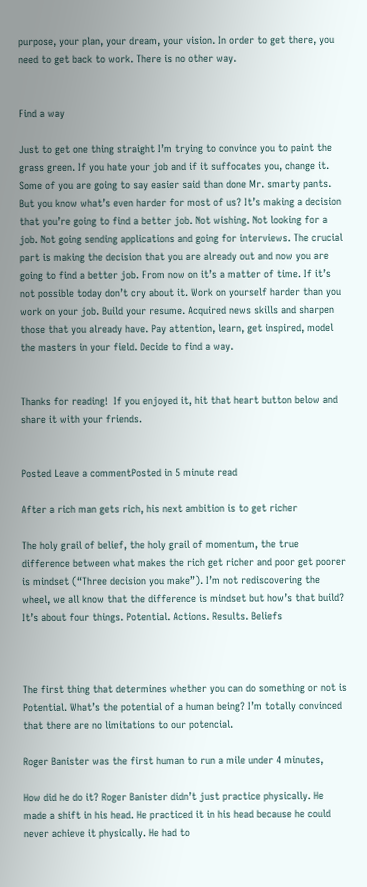purpose, your plan, your dream, your vision. In order to get there, you need to get back to work. There is no other way.


Find a way

Just to get one thing straight I’m trying to convince you to paint the grass green. If you hate your job and if it suffocates you, change it. Some of you are going to say easier said than done Mr. smarty pants. But you know what’s even harder for most of us? It’s making a decision that you’re going to find a better job. Not wishing. Not looking for a job. Not going sending applications and going for interviews. The crucial part is making the decision that you are already out and now you are going to find a better job. From now on it’s a matter of time. If it’s not possible today don’t cry about it. Work on yourself harder than you work on your job. Build your resume. Acquired news skills and sharpen those that you already have. Pay attention, learn, get inspired, model the masters in your field. Decide to find a way.


Thanks for reading!  If you enjoyed it, hit that heart button below and share it with your friends.


Posted Leave a commentPosted in 5 minute read

After a rich man gets rich, his next ambition is to get richer

The holy grail of belief, the holy grail of momentum, the true difference between what makes the rich get richer and poor get poorer is mindset (“Three decision you make”). I’m not rediscovering the wheel, we all know that the difference is mindset but how’s that build? It’s about four things. Potential. Actions. Results. Beliefs



The first thing that determines whether you can do something or not is Potential. What’s the potential of a human being? I’m totally convinced that there are no limitations to our potencial.

Roger Banister was the first human to run a mile under 4 minutes,

How did he do it? Roger Banister didn’t just practice physically. He made a shift in his head. He practiced it in his head because he could never achieve it physically. He had to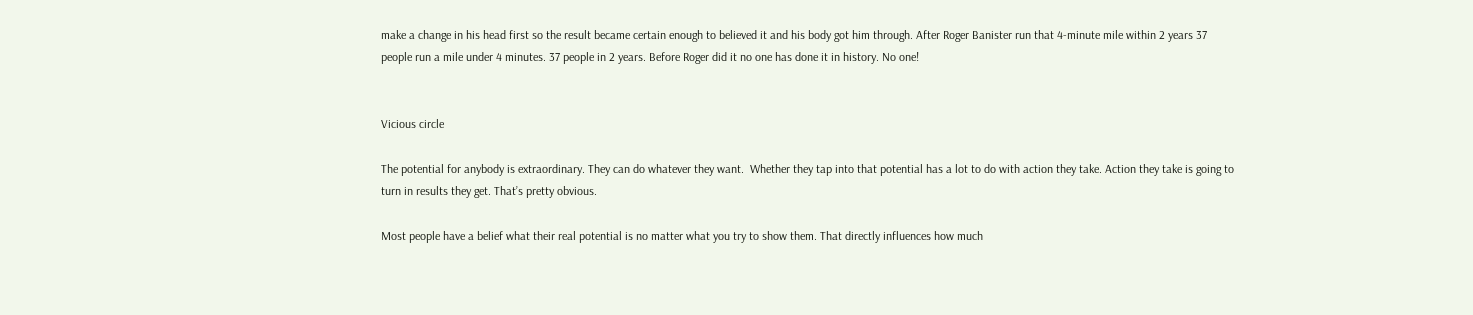make a change in his head first so the result became certain enough to believed it and his body got him through. After Roger Banister run that 4-minute mile within 2 years 37 people run a mile under 4 minutes. 37 people in 2 years. Before Roger did it no one has done it in history. No one!


Vicious circle

The potential for anybody is extraordinary. They can do whatever they want.  Whether they tap into that potential has a lot to do with action they take. Action they take is going to turn in results they get. That’s pretty obvious.

Most people have a belief what their real potential is no matter what you try to show them. That directly influences how much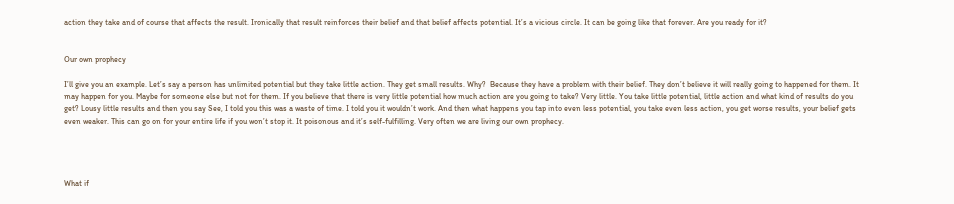action they take and of course that affects the result. Ironically that result reinforces their belief and that belief affects potential. It’s a vicious circle. It can be going like that forever. Are you ready for it?


Our own prophecy

I’ll give you an example. Let’s say a person has unlimited potential but they take little action. They get small results. Why?  Because they have a problem with their belief. They don’t believe it will really going to happened for them. It may happen for you. Maybe for someone else but not for them. If you believe that there is very little potential how much action are you going to take? Very little. You take little potential, little action and what kind of results do you get? Lousy little results and then you say See, I told you this was a waste of time. I told you it wouldn’t work. And then what happens you tap into even less potential, you take even less action, you get worse results, your belief gets even weaker. This can go on for your entire life if you won’t stop it. It poisonous and it’s self-fulfilling. Very often we are living our own prophecy.




What if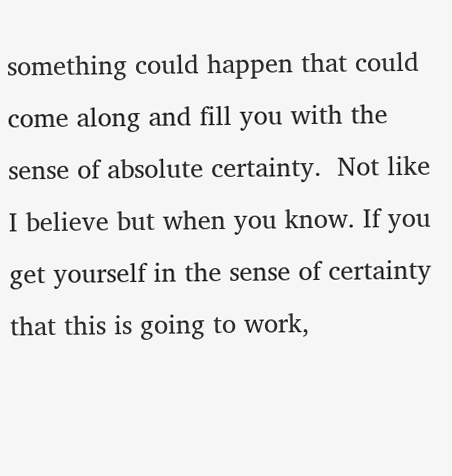something could happen that could come along and fill you with the sense of absolute certainty.  Not like I believe but when you know. If you get yourself in the sense of certainty that this is going to work,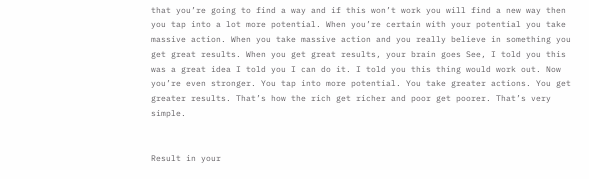that you’re going to find a way and if this won’t work you will find a new way then you tap into a lot more potential. When you’re certain with your potential you take massive action. When you take massive action and you really believe in something you get great results. When you get great results, your brain goes See, I told you this was a great idea I told you I can do it. I told you this thing would work out. Now you’re even stronger. You tap into more potential. You take greater actions. You get greater results. That’s how the rich get richer and poor get poorer. That’s very simple.


Result in your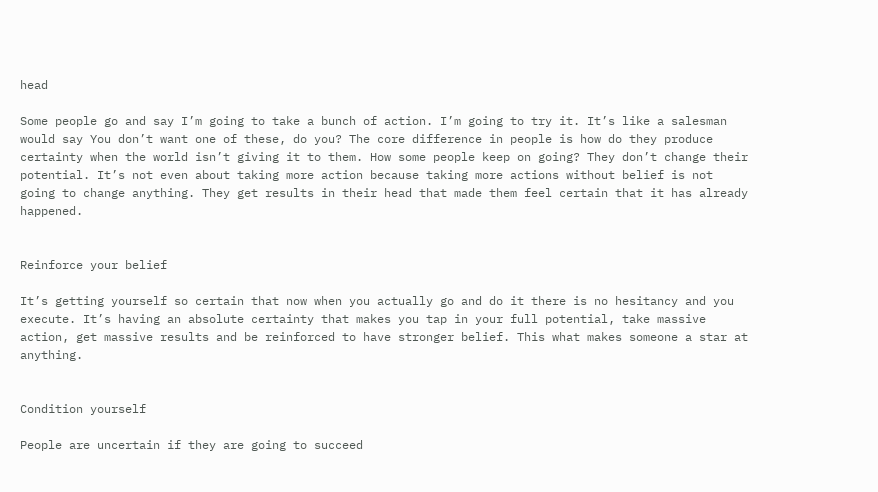head

Some people go and say I’m going to take a bunch of action. I’m going to try it. It’s like a salesman would say You don’t want one of these, do you? The core difference in people is how do they produce certainty when the world isn’t giving it to them. How some people keep on going? They don’t change their potential. It’s not even about taking more action because taking more actions without belief is not going to change anything. They get results in their head that made them feel certain that it has already happened.


Reinforce your belief

It’s getting yourself so certain that now when you actually go and do it there is no hesitancy and you execute. It’s having an absolute certainty that makes you tap in your full potential, take massive action, get massive results and be reinforced to have stronger belief. This what makes someone a star at anything.


Condition yourself

People are uncertain if they are going to succeed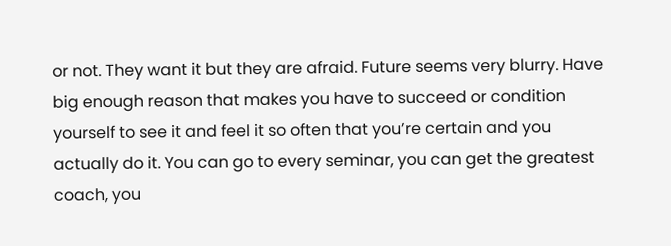or not. They want it but they are afraid. Future seems very blurry. Have big enough reason that makes you have to succeed or condition yourself to see it and feel it so often that you’re certain and you actually do it. You can go to every seminar, you can get the greatest coach, you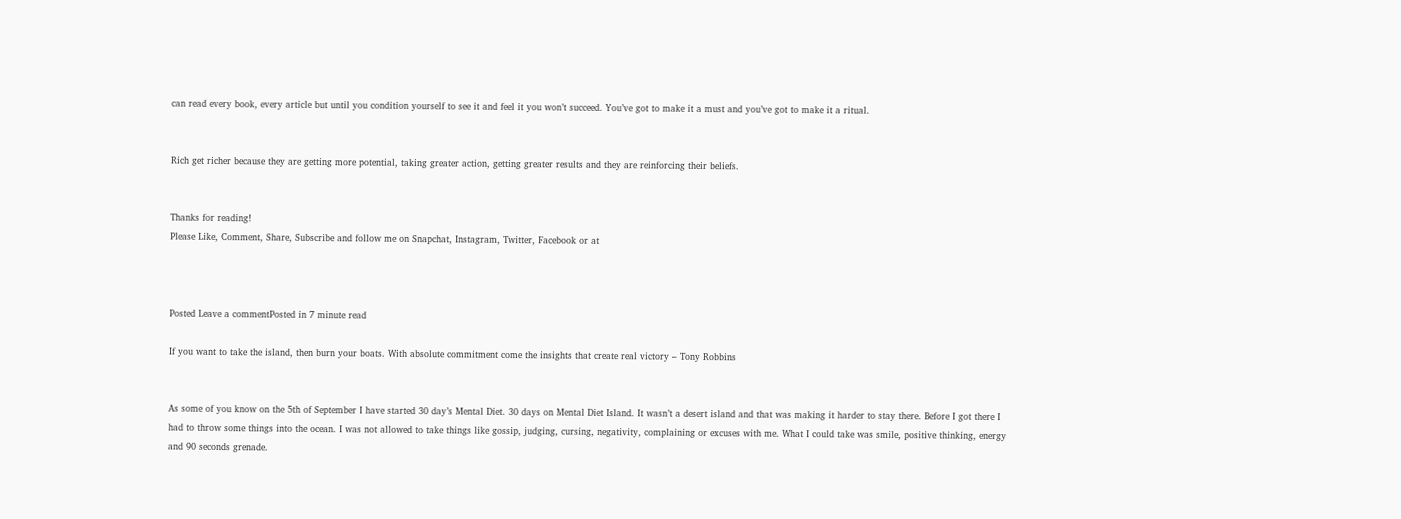can read every book, every article but until you condition yourself to see it and feel it you won’t succeed. You’ve got to make it a must and you’ve got to make it a ritual.


Rich get richer because they are getting more potential, taking greater action, getting greater results and they are reinforcing their beliefs.


Thanks for reading!
Please Like, Comment, Share, Subscribe and follow me on Snapchat, Instagram, Twitter, Facebook or at



Posted Leave a commentPosted in 7 minute read

If you want to take the island, then burn your boats. With absolute commitment come the insights that create real victory – Tony Robbins


As some of you know on the 5th of September I have started 30 day’s Mental Diet. 30 days on Mental Diet Island. It wasn’t a desert island and that was making it harder to stay there. Before I got there I had to throw some things into the ocean. I was not allowed to take things like gossip, judging, cursing, negativity, complaining or excuses with me. What I could take was smile, positive thinking, energy and 90 seconds grenade.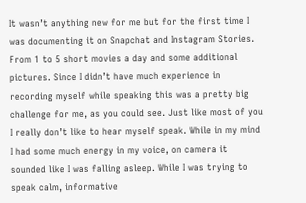It wasn’t anything new for me but for the first time I was documenting it on Snapchat and Instagram Stories. From 1 to 5 short movies a day and some additional pictures. Since I didn’t have much experience in recording myself while speaking this was a pretty big challenge for me, as you could see. Just like most of you I really don’t like to hear myself speak. While in my mind I had some much energy in my voice, on camera it sounded like I was falling asleep. While I was trying to speak calm, informative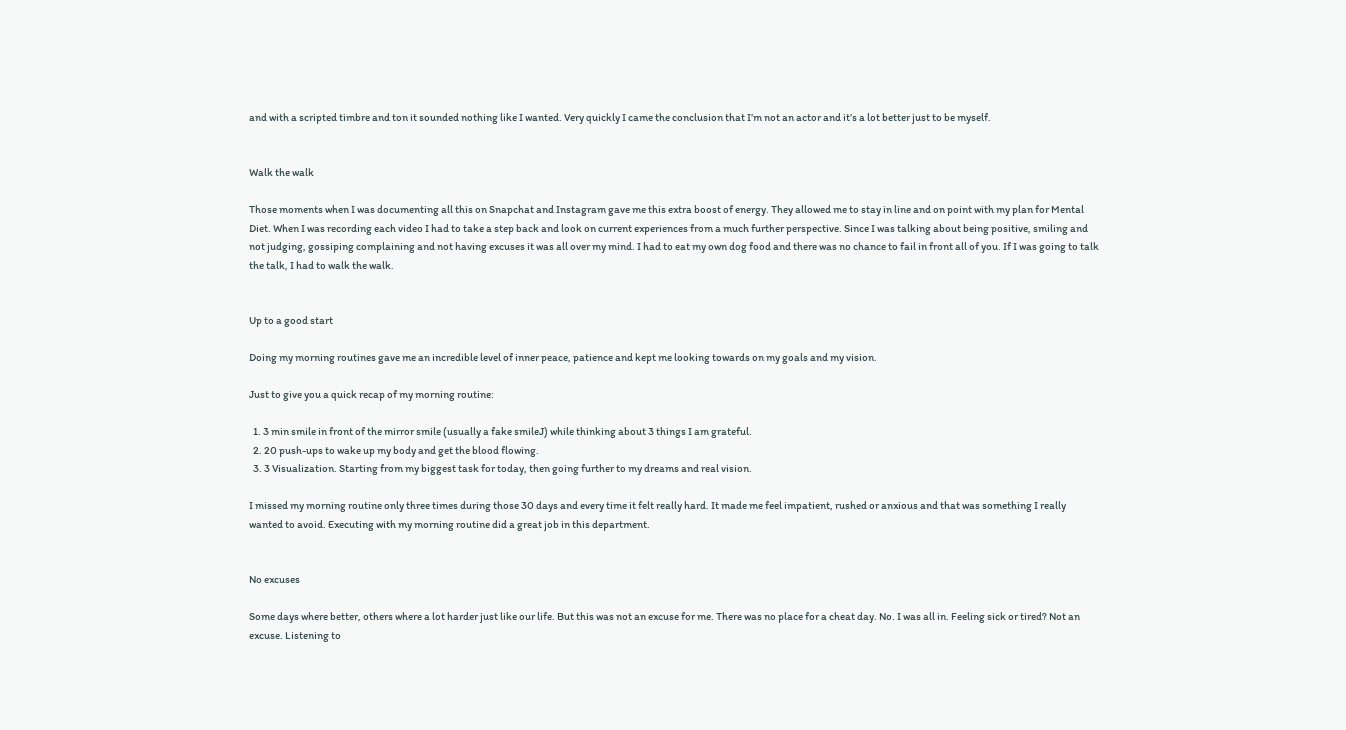and with a scripted timbre and ton it sounded nothing like I wanted. Very quickly I came the conclusion that I’m not an actor and it’s a lot better just to be myself.


Walk the walk

Those moments when I was documenting all this on Snapchat and Instagram gave me this extra boost of energy. They allowed me to stay in line and on point with my plan for Mental Diet. When I was recording each video I had to take a step back and look on current experiences from a much further perspective. Since I was talking about being positive, smiling and not judging, gossiping complaining and not having excuses it was all over my mind. I had to eat my own dog food and there was no chance to fail in front all of you. If I was going to talk the talk, I had to walk the walk.


Up to a good start

Doing my morning routines gave me an incredible level of inner peace, patience and kept me looking towards on my goals and my vision.

Just to give you a quick recap of my morning routine:

  1. 3 min smile in front of the mirror smile (usually a fake smileJ) while thinking about 3 things I am grateful.
  2. 20 push-ups to wake up my body and get the blood flowing.
  3. 3 Visualization. Starting from my biggest task for today, then going further to my dreams and real vision.

I missed my morning routine only three times during those 30 days and every time it felt really hard. It made me feel impatient, rushed or anxious and that was something I really wanted to avoid. Executing with my morning routine did a great job in this department.


No excuses

Some days where better, others where a lot harder just like our life. But this was not an excuse for me. There was no place for a cheat day. No. I was all in. Feeling sick or tired? Not an excuse. Listening to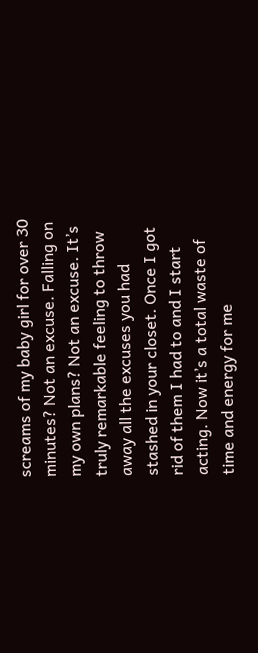screams of my baby girl for over 30 minutes? Not an excuse. Falling on my own plans? Not an excuse. It’s truly remarkable feeling to throw away all the excuses you had stashed in your closet. Once I got rid of them I had to and I start acting. Now it’s a total waste of time and energy for me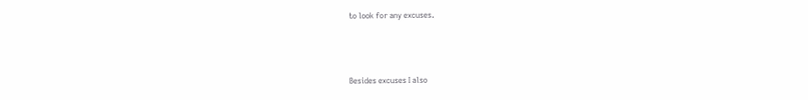to look for any excuses.



Besides excuses I also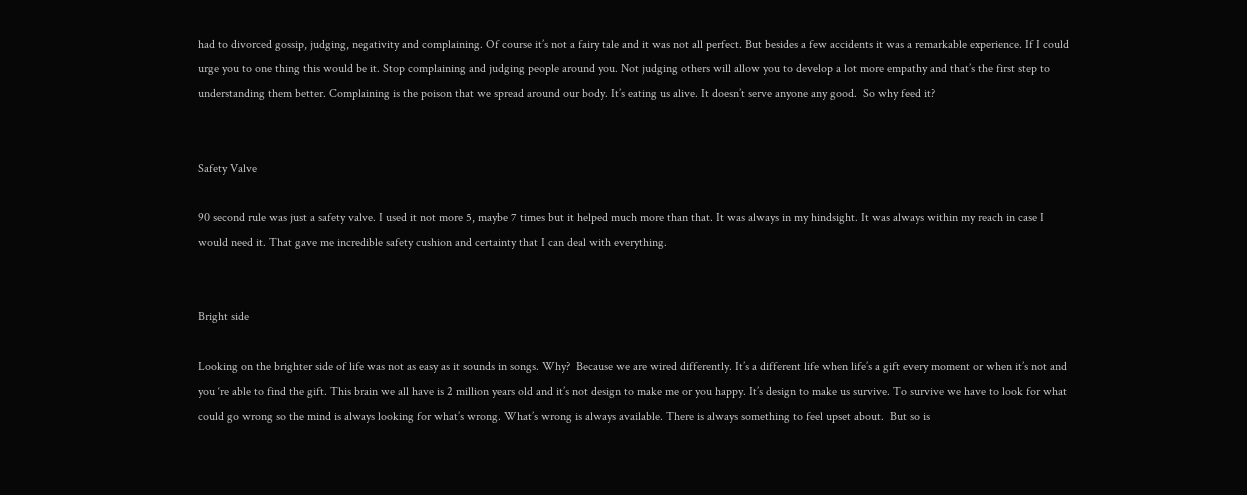had to divorced gossip, judging, negativity and complaining. Of course it’s not a fairy tale and it was not all perfect. But besides a few accidents it was a remarkable experience. If I could urge you to one thing this would be it. Stop complaining and judging people around you. Not judging others will allow you to develop a lot more empathy and that’s the first step to understanding them better. Complaining is the poison that we spread around our body. It’s eating us alive. It doesn’t serve anyone any good.  So why feed it?


Safety Valve

90 second rule was just a safety valve. I used it not more 5, maybe 7 times but it helped much more than that. It was always in my hindsight. It was always within my reach in case I would need it. That gave me incredible safety cushion and certainty that I can deal with everything.


Bright side

Looking on the brighter side of life was not as easy as it sounds in songs. Why?  Because we are wired differently. It’s a different life when life’s a gift every moment or when it’s not and you ‘re able to find the gift. This brain we all have is 2 million years old and it’s not design to make me or you happy. It’s design to make us survive. To survive we have to look for what could go wrong so the mind is always looking for what’s wrong. What’s wrong is always available. There is always something to feel upset about.  But so is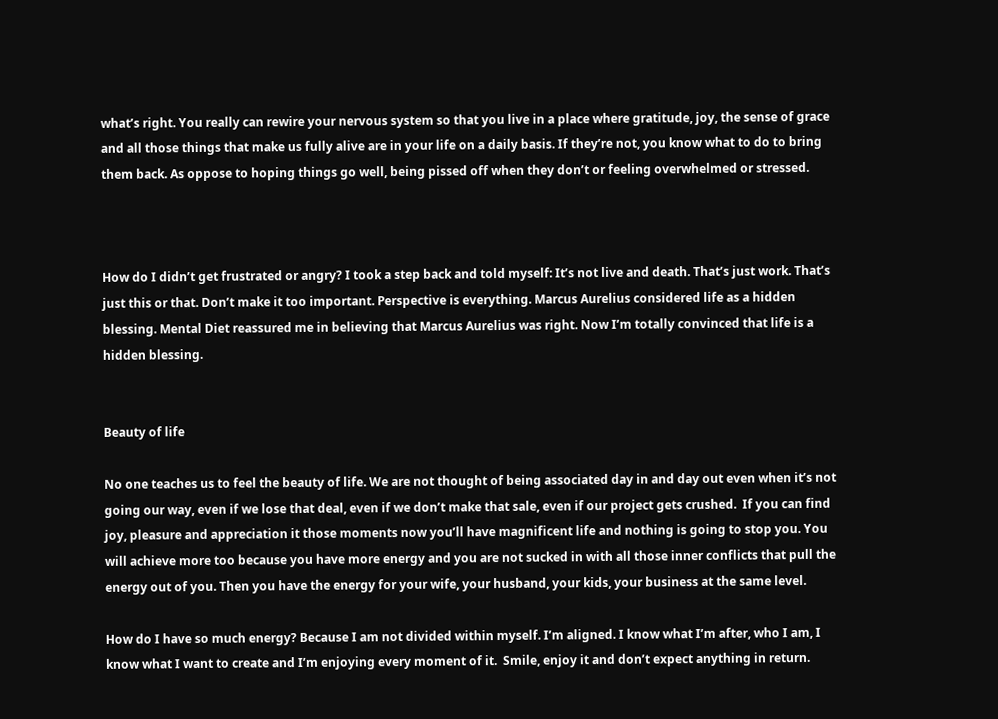what’s right. You really can rewire your nervous system so that you live in a place where gratitude, joy, the sense of grace and all those things that make us fully alive are in your life on a daily basis. If they’re not, you know what to do to bring them back. As oppose to hoping things go well, being pissed off when they don’t or feeling overwhelmed or stressed.



How do I didn’t get frustrated or angry? I took a step back and told myself: It’s not live and death. That’s just work. That’s just this or that. Don’t make it too important. Perspective is everything. Marcus Aurelius considered life as a hidden blessing. Mental Diet reassured me in believing that Marcus Aurelius was right. Now I’m totally convinced that life is a hidden blessing.


Beauty of life

No one teaches us to feel the beauty of life. We are not thought of being associated day in and day out even when it’s not going our way, even if we lose that deal, even if we don’t make that sale, even if our project gets crushed.  If you can find joy, pleasure and appreciation it those moments now you’ll have magnificent life and nothing is going to stop you. You will achieve more too because you have more energy and you are not sucked in with all those inner conflicts that pull the energy out of you. Then you have the energy for your wife, your husband, your kids, your business at the same level.

How do I have so much energy? Because I am not divided within myself. I’m aligned. I know what I’m after, who I am, I know what I want to create and I’m enjoying every moment of it.  Smile, enjoy it and don’t expect anything in return.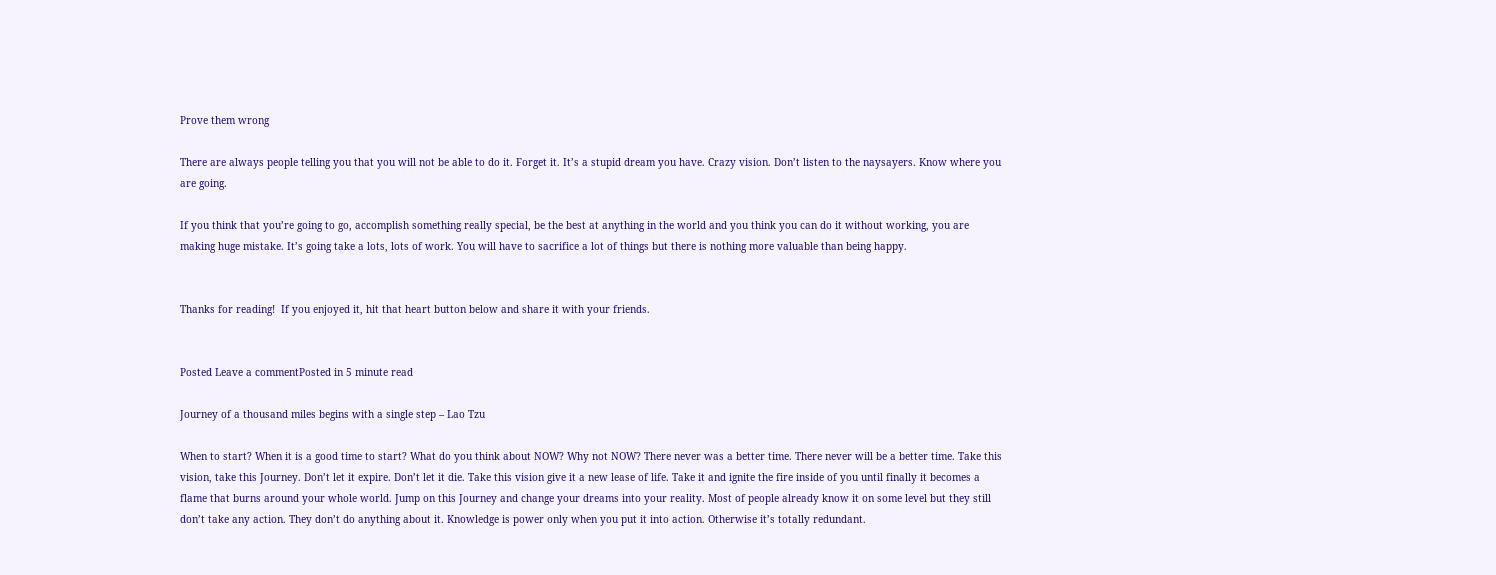Prove them wrong

There are always people telling you that you will not be able to do it. Forget it. It’s a stupid dream you have. Crazy vision. Don’t listen to the naysayers. Know where you are going.

If you think that you’re going to go, accomplish something really special, be the best at anything in the world and you think you can do it without working, you are making huge mistake. It’s going take a lots, lots of work. You will have to sacrifice a lot of things but there is nothing more valuable than being happy.


Thanks for reading!  If you enjoyed it, hit that heart button below and share it with your friends.


Posted Leave a commentPosted in 5 minute read

Journey of a thousand miles begins with a single step – Lao Tzu

When to start? When it is a good time to start? What do you think about NOW? Why not NOW? There never was a better time. There never will be a better time. Take this vision, take this Journey. Don’t let it expire. Don’t let it die. Take this vision give it a new lease of life. Take it and ignite the fire inside of you until finally it becomes a flame that burns around your whole world. Jump on this Journey and change your dreams into your reality. Most of people already know it on some level but they still don’t take any action. They don’t do anything about it. Knowledge is power only when you put it into action. Otherwise it’s totally redundant.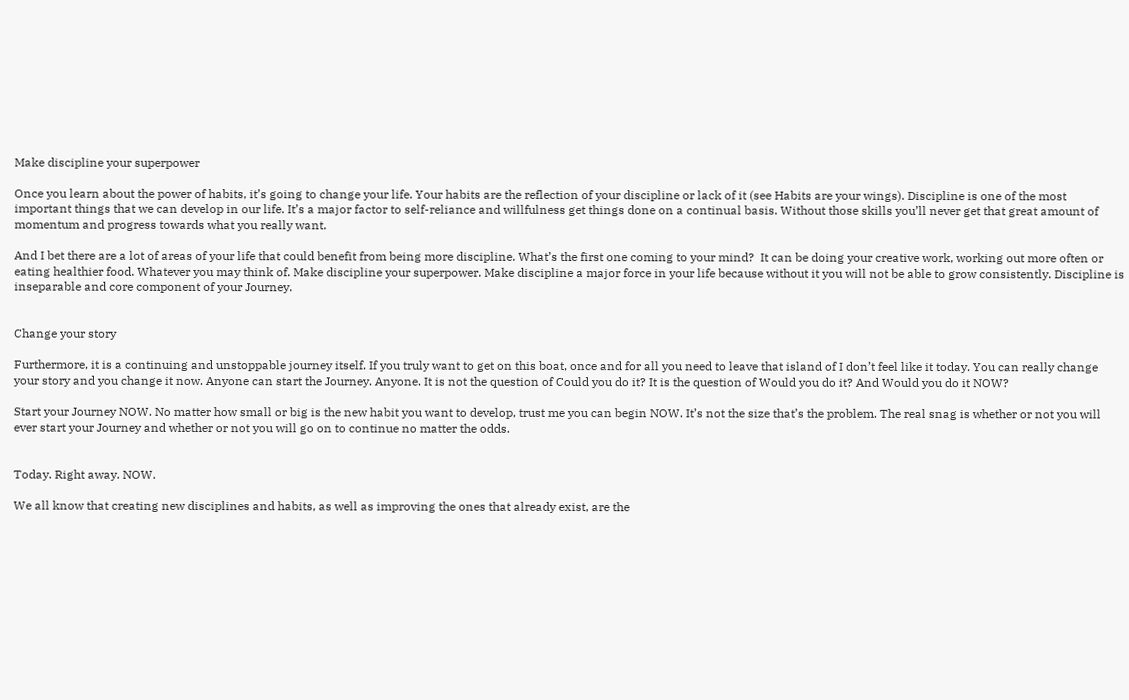Make discipline your superpower

Once you learn about the power of habits, it’s going to change your life. Your habits are the reflection of your discipline or lack of it (see Habits are your wings). Discipline is one of the most important things that we can develop in our life. It’s a major factor to self-reliance and willfulness get things done on a continual basis. Without those skills you’ll never get that great amount of momentum and progress towards what you really want.

And I bet there are a lot of areas of your life that could benefit from being more discipline. What’s the first one coming to your mind?  It can be doing your creative work, working out more often or eating healthier food. Whatever you may think of. Make discipline your superpower. Make discipline a major force in your life because without it you will not be able to grow consistently. Discipline is inseparable and core component of your Journey.


Change your story

Furthermore, it is a continuing and unstoppable journey itself. If you truly want to get on this boat, once and for all you need to leave that island of I don’t feel like it today. You can really change your story and you change it now. Anyone can start the Journey. Anyone. It is not the question of Could you do it? It is the question of Would you do it? And Would you do it NOW?

Start your Journey NOW. No matter how small or big is the new habit you want to develop, trust me you can begin NOW. It’s not the size that’s the problem. The real snag is whether or not you will ever start your Journey and whether or not you will go on to continue no matter the odds.


Today. Right away. NOW.

We all know that creating new disciplines and habits, as well as improving the ones that already exist, are the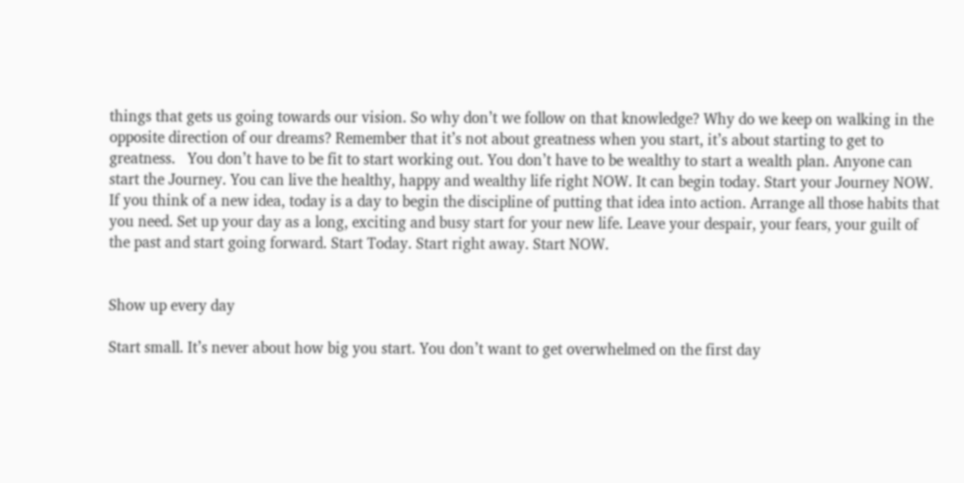things that gets us going towards our vision. So why don’t we follow on that knowledge? Why do we keep on walking in the opposite direction of our dreams? Remember that it’s not about greatness when you start, it’s about starting to get to greatness.   You don’t have to be fit to start working out. You don’t have to be wealthy to start a wealth plan. Anyone can start the Journey. You can live the healthy, happy and wealthy life right NOW. It can begin today. Start your Journey NOW. If you think of a new idea, today is a day to begin the discipline of putting that idea into action. Arrange all those habits that you need. Set up your day as a long, exciting and busy start for your new life. Leave your despair, your fears, your guilt of the past and start going forward. Start Today. Start right away. Start NOW.


Show up every day

Start small. It’s never about how big you start. You don’t want to get overwhelmed on the first day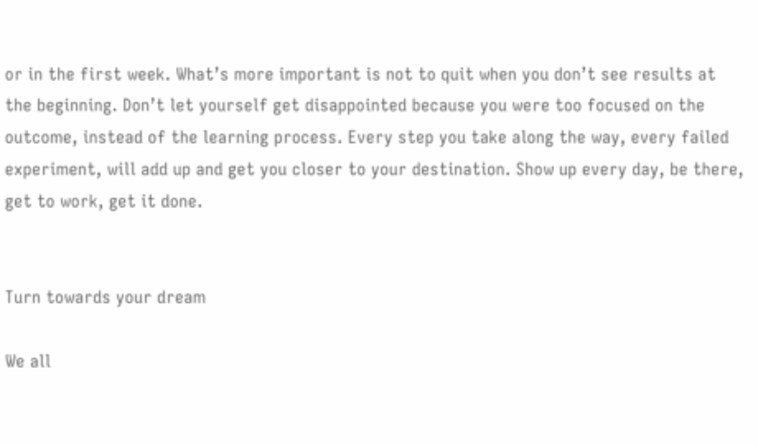or in the first week. What’s more important is not to quit when you don’t see results at the beginning. Don’t let yourself get disappointed because you were too focused on the outcome, instead of the learning process. Every step you take along the way, every failed experiment, will add up and get you closer to your destination. Show up every day, be there, get to work, get it done.


Turn towards your dream

We all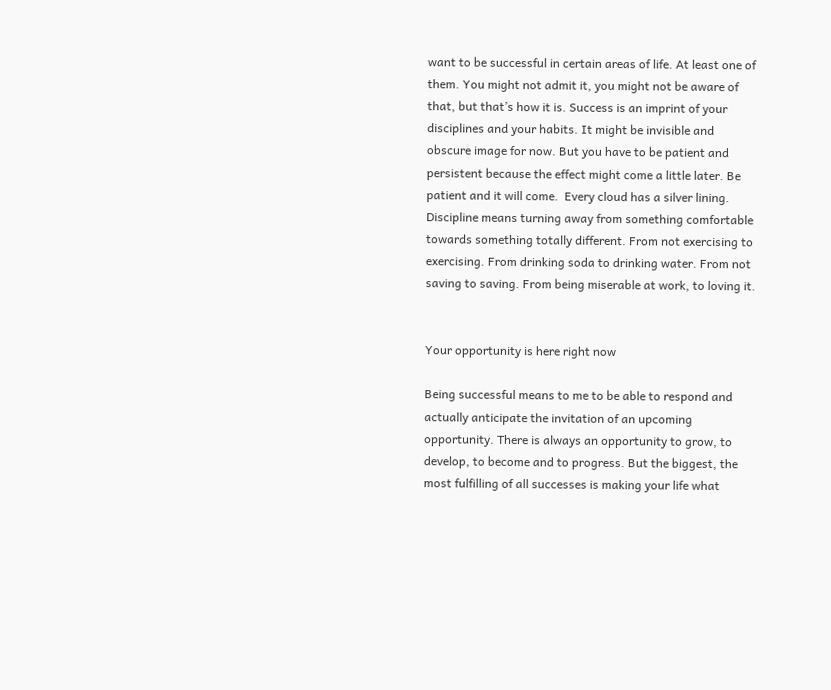want to be successful in certain areas of life. At least one of them. You might not admit it, you might not be aware of that, but that’s how it is. Success is an imprint of your disciplines and your habits. It might be invisible and obscure image for now. But you have to be patient and persistent because the effect might come a little later. Be patient and it will come.  Every cloud has a silver lining. Discipline means turning away from something comfortable towards something totally different. From not exercising to exercising. From drinking soda to drinking water. From not saving to saving. From being miserable at work, to loving it.


Your opportunity is here right now

Being successful means to me to be able to respond and actually anticipate the invitation of an upcoming opportunity. There is always an opportunity to grow, to develop, to become and to progress. But the biggest, the most fulfilling of all successes is making your life what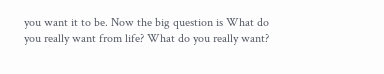you want it to be. Now the big question is What do you really want from life? What do you really want?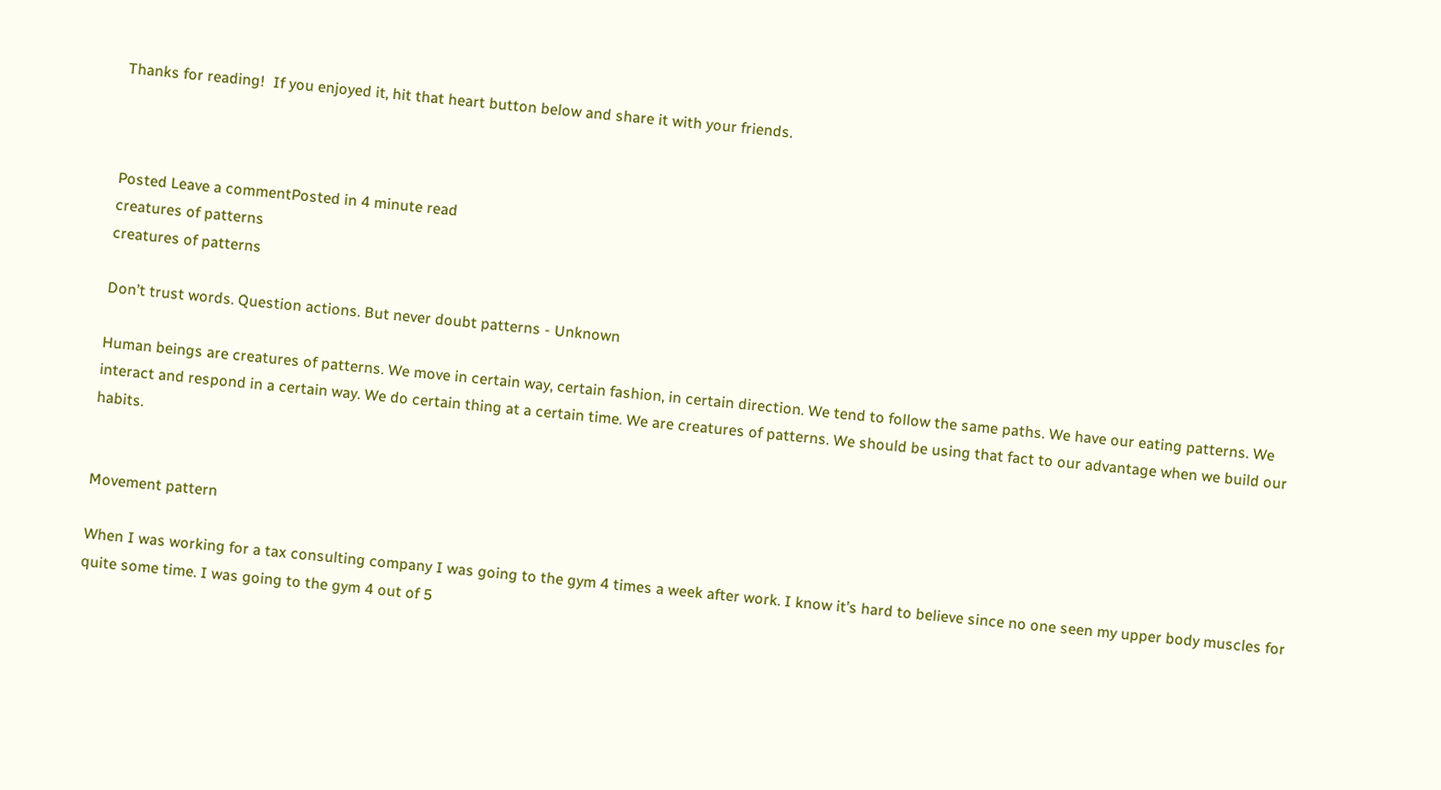Thanks for reading!  If you enjoyed it, hit that heart button below and share it with your friends.



Posted Leave a commentPosted in 4 minute read
creatures of patterns
creatures of patterns

Don’t trust words. Question actions. But never doubt patterns - Unknown

Human beings are creatures of patterns. We move in certain way, certain fashion, in certain direction. We tend to follow the same paths. We have our eating patterns. We interact and respond in a certain way. We do certain thing at a certain time. We are creatures of patterns. We should be using that fact to our advantage when we build our habits.


Movement pattern

When I was working for a tax consulting company I was going to the gym 4 times a week after work. I know it’s hard to believe since no one seen my upper body muscles for quite some time. I was going to the gym 4 out of 5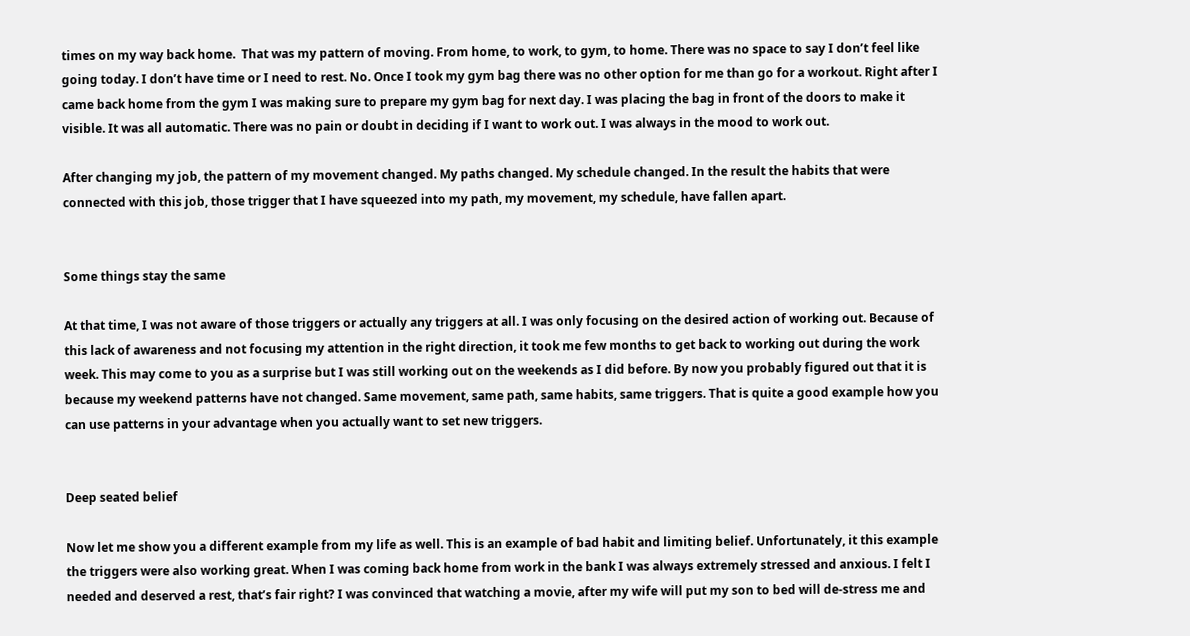times on my way back home.  That was my pattern of moving. From home, to work, to gym, to home. There was no space to say I don’t feel like going today. I don’t have time or I need to rest. No. Once I took my gym bag there was no other option for me than go for a workout. Right after I came back home from the gym I was making sure to prepare my gym bag for next day. I was placing the bag in front of the doors to make it visible. It was all automatic. There was no pain or doubt in deciding if I want to work out. I was always in the mood to work out.

After changing my job, the pattern of my movement changed. My paths changed. My schedule changed. In the result the habits that were connected with this job, those trigger that I have squeezed into my path, my movement, my schedule, have fallen apart.


Some things stay the same

At that time, I was not aware of those triggers or actually any triggers at all. I was only focusing on the desired action of working out. Because of this lack of awareness and not focusing my attention in the right direction, it took me few months to get back to working out during the work week. This may come to you as a surprise but I was still working out on the weekends as I did before. By now you probably figured out that it is because my weekend patterns have not changed. Same movement, same path, same habits, same triggers. That is quite a good example how you can use patterns in your advantage when you actually want to set new triggers.


Deep seated belief

Now let me show you a different example from my life as well. This is an example of bad habit and limiting belief. Unfortunately, it this example the triggers were also working great. When I was coming back home from work in the bank I was always extremely stressed and anxious. I felt I needed and deserved a rest, that’s fair right? I was convinced that watching a movie, after my wife will put my son to bed will de-stress me and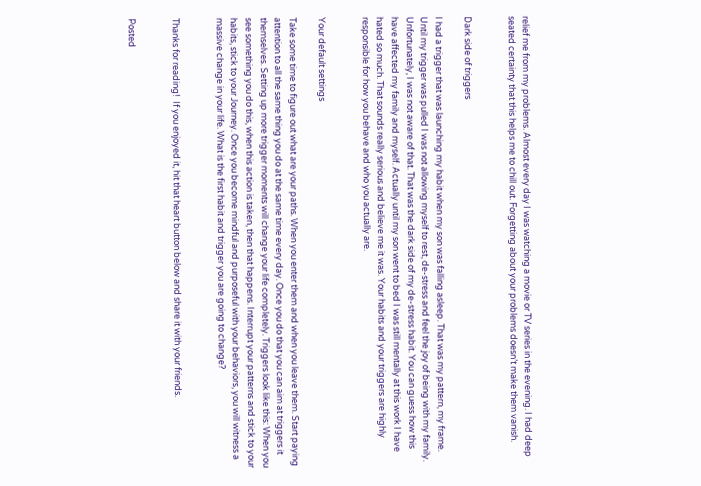relief me from my problems. Almost every day I was watching a movie or TV series in the evening. I had deep seated certainty that this helps me to chill out. Forgetting about your problems doesn’t make them vanish.


Dark side of triggers

I had a trigger that was launching my habit when my son was falling asleep. That was my pattern, my frame. Until my trigger was pulled I was not allowing myself to rest, de-stress and feel the joy of being with my family. Unfortunately, I was not aware of that. That was the dark side of my de-stress habit. You can guess how this have affected my family and myself. Actually until my son went to bed I was still mentally at this work I have hated so much. That sounds really serious and believe me it was. Your habits and your triggers are highly responsible for how you behave and who you actually are.


Your default settings

Take some time to figure out what are your paths. When you enter them and when you leave them. Start paying attention to all the same thing you do at the same time every day. Once you do that you can aim at triggers it themselves. Setting up more trigger moments will change your life completely. Triggers look like this: When you see something you do this, when this action is taken, then that happens. Interrupt your patterns and stick to your habits, stick to your Journey. Once you become mindful and purposeful with your behaviors, you will witness a massive change in your life. What is the first habit and trigger you are going to change?


Thanks for reading!  If you enjoyed it, hit that heart button below and share it with your friends.


Posted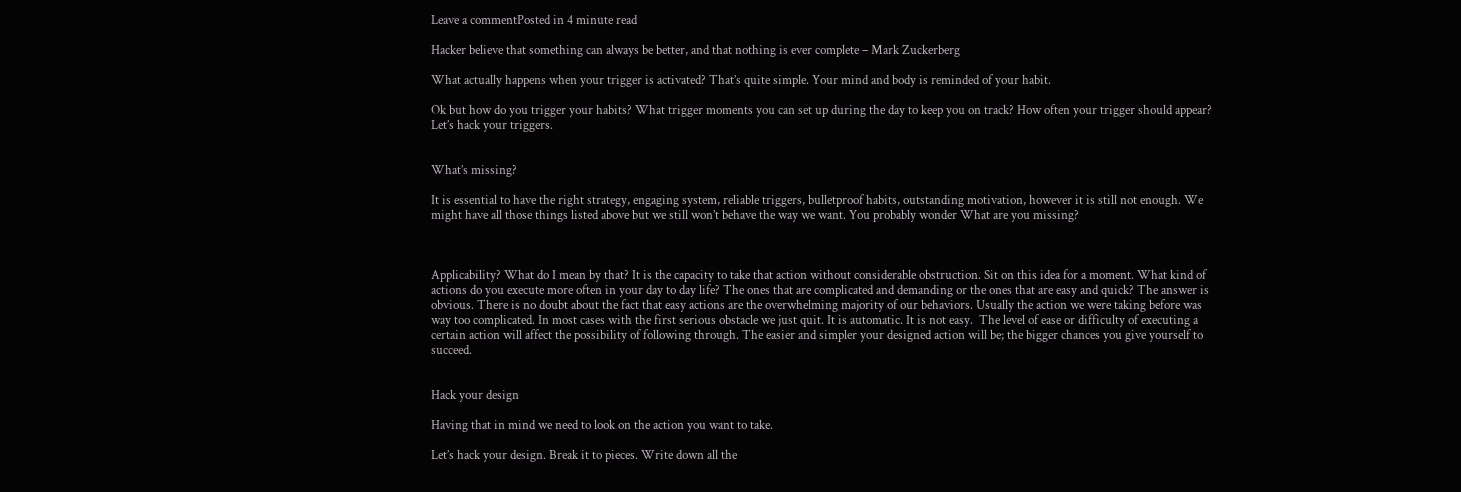Leave a commentPosted in 4 minute read

Hacker believe that something can always be better, and that nothing is ever complete – Mark Zuckerberg

What actually happens when your trigger is activated? That’s quite simple. Your mind and body is reminded of your habit.

Ok but how do you trigger your habits? What trigger moments you can set up during the day to keep you on track? How often your trigger should appear? Let’s hack your triggers.


What’s missing?

It is essential to have the right strategy, engaging system, reliable triggers, bulletproof habits, outstanding motivation, however it is still not enough. We might have all those things listed above but we still won’t behave the way we want. You probably wonder What are you missing?



Applicability? What do I mean by that? It is the capacity to take that action without considerable obstruction. Sit on this idea for a moment. What kind of actions do you execute more often in your day to day life? The ones that are complicated and demanding or the ones that are easy and quick? The answer is obvious. There is no doubt about the fact that easy actions are the overwhelming majority of our behaviors. Usually the action we were taking before was way too complicated. In most cases with the first serious obstacle we just quit. It is automatic. It is not easy.  The level of ease or difficulty of executing a certain action will affect the possibility of following through. The easier and simpler your designed action will be; the bigger chances you give yourself to succeed.


Hack your design

Having that in mind we need to look on the action you want to take.

Let’s hack your design. Break it to pieces. Write down all the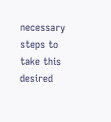necessary steps to take this desired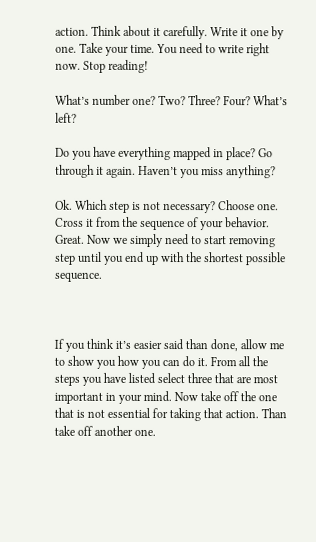action. Think about it carefully. Write it one by one. Take your time. You need to write right now. Stop reading!

What’s number one? Two? Three? Four? What’s left?

Do you have everything mapped in place? Go through it again. Haven’t you miss anything?

Ok. Which step is not necessary? Choose one. Cross it from the sequence of your behavior. Great. Now we simply need to start removing step until you end up with the shortest possible sequence.



If you think it’s easier said than done, allow me to show you how you can do it. From all the steps you have listed select three that are most important in your mind. Now take off the one that is not essential for taking that action. Than take off another one.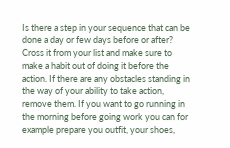Is there a step in your sequence that can be done a day or few days before or after? Cross it from your list and make sure to make a habit out of doing it before the action. If there are any obstacles standing in the way of your ability to take action, remove them. If you want to go running in the morning before going work you can for example prepare you outfit, your shoes,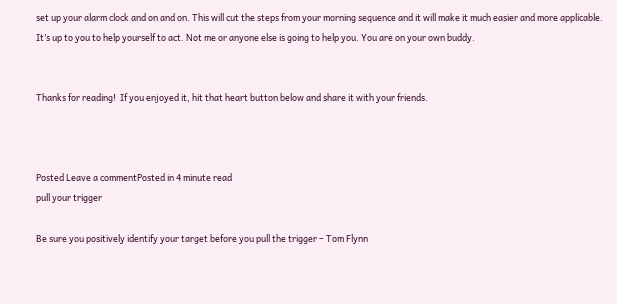set up your alarm clock and on and on. This will cut the steps from your morning sequence and it will make it much easier and more applicable. It’s up to you to help yourself to act. Not me or anyone else is going to help you. You are on your own buddy.


Thanks for reading!  If you enjoyed it, hit that heart button below and share it with your friends.



Posted Leave a commentPosted in 4 minute read
pull your trigger

Be sure you positively identify your target before you pull the trigger – Tom Flynn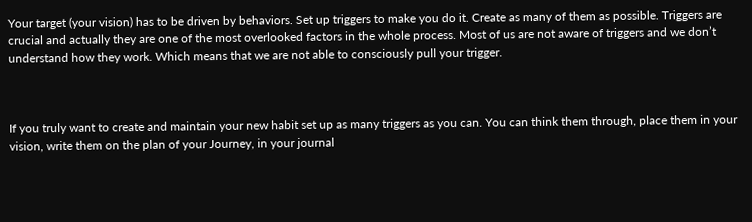Your target (your vision) has to be driven by behaviors. Set up triggers to make you do it. Create as many of them as possible. Triggers are crucial and actually they are one of the most overlooked factors in the whole process. Most of us are not aware of triggers and we don’t understand how they work. Which means that we are not able to consciously pull your trigger.



If you truly want to create and maintain your new habit set up as many triggers as you can. You can think them through, place them in your vision, write them on the plan of your Journey, in your journal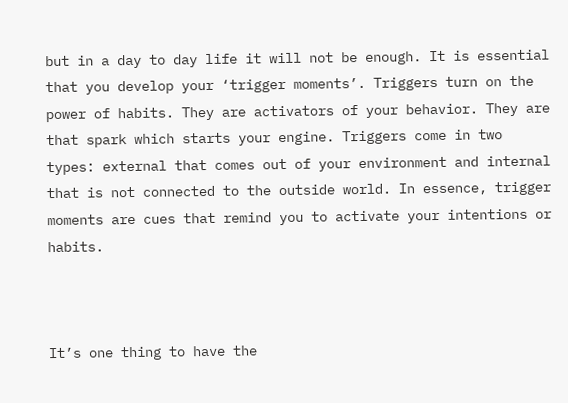but in a day to day life it will not be enough. It is essential that you develop your ‘trigger moments’. Triggers turn on the power of habits. They are activators of your behavior. They are that spark which starts your engine. Triggers come in two types: external that comes out of your environment and internal that is not connected to the outside world. In essence, trigger moments are cues that remind you to activate your intentions or habits.



It’s one thing to have the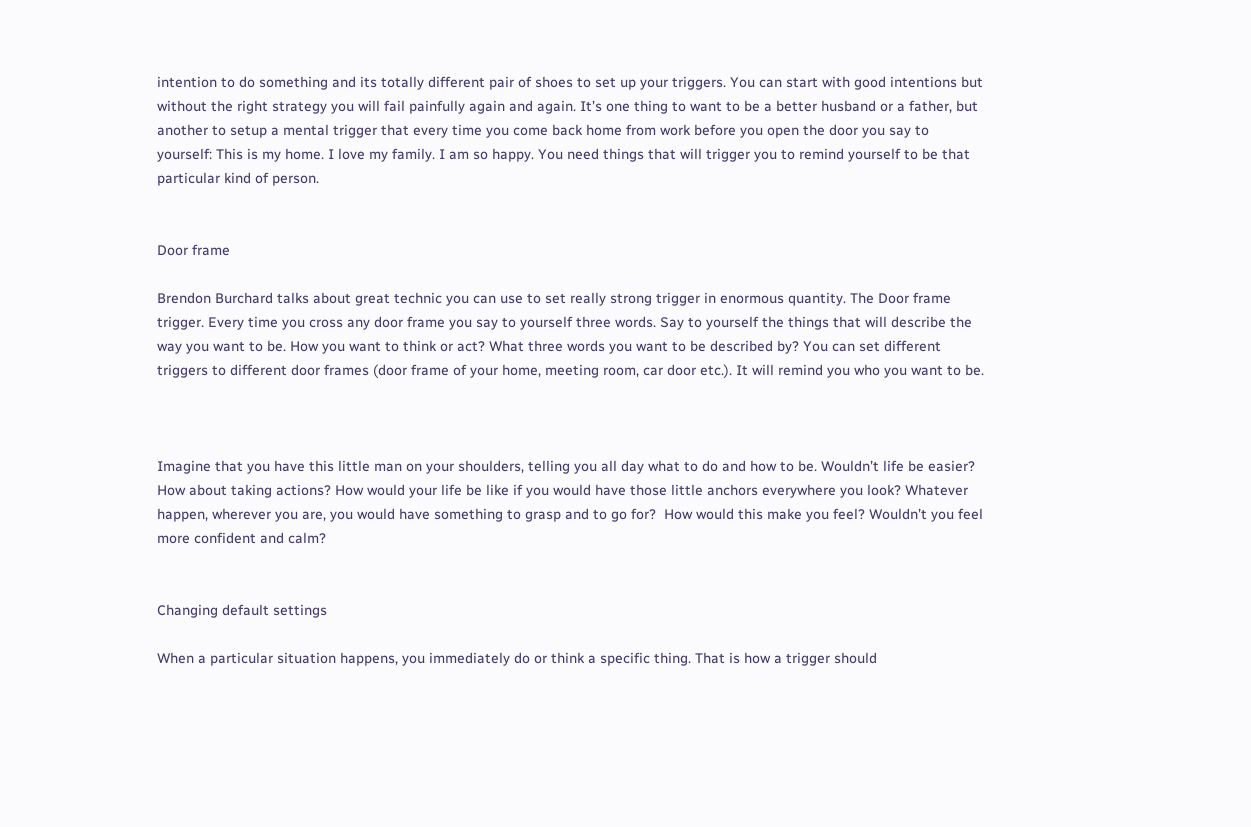intention to do something and its totally different pair of shoes to set up your triggers. You can start with good intentions but without the right strategy you will fail painfully again and again. It’s one thing to want to be a better husband or a father, but another to setup a mental trigger that every time you come back home from work before you open the door you say to yourself: This is my home. I love my family. I am so happy. You need things that will trigger you to remind yourself to be that particular kind of person.


Door frame

Brendon Burchard talks about great technic you can use to set really strong trigger in enormous quantity. The Door frame trigger. Every time you cross any door frame you say to yourself three words. Say to yourself the things that will describe the way you want to be. How you want to think or act? What three words you want to be described by? You can set different triggers to different door frames (door frame of your home, meeting room, car door etc.). It will remind you who you want to be.



Imagine that you have this little man on your shoulders, telling you all day what to do and how to be. Wouldn’t life be easier? How about taking actions? How would your life be like if you would have those little anchors everywhere you look? Whatever happen, wherever you are, you would have something to grasp and to go for?  How would this make you feel? Wouldn’t you feel more confident and calm?


Changing default settings

When a particular situation happens, you immediately do or think a specific thing. That is how a trigger should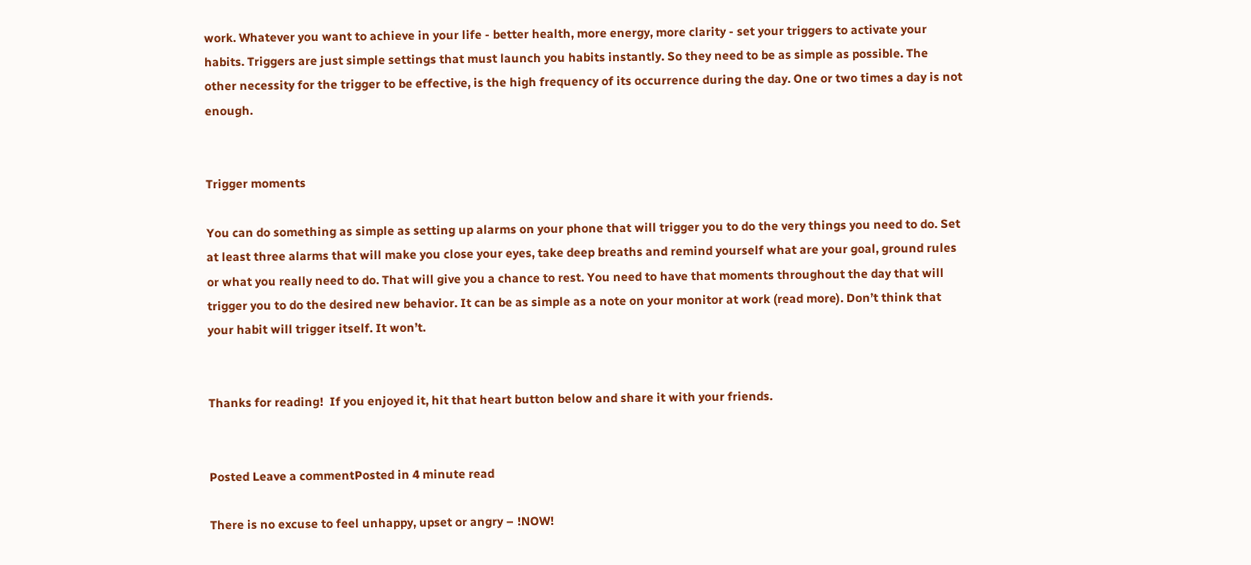work. Whatever you want to achieve in your life - better health, more energy, more clarity - set your triggers to activate your habits. Triggers are just simple settings that must launch you habits instantly. So they need to be as simple as possible. The other necessity for the trigger to be effective, is the high frequency of its occurrence during the day. One or two times a day is not enough.


Trigger moments

You can do something as simple as setting up alarms on your phone that will trigger you to do the very things you need to do. Set at least three alarms that will make you close your eyes, take deep breaths and remind yourself what are your goal, ground rules or what you really need to do. That will give you a chance to rest. You need to have that moments throughout the day that will trigger you to do the desired new behavior. It can be as simple as a note on your monitor at work (read more). Don’t think that your habit will trigger itself. It won’t.


Thanks for reading!  If you enjoyed it, hit that heart button below and share it with your friends.


Posted Leave a commentPosted in 4 minute read

There is no excuse to feel unhappy, upset or angry – !NOW!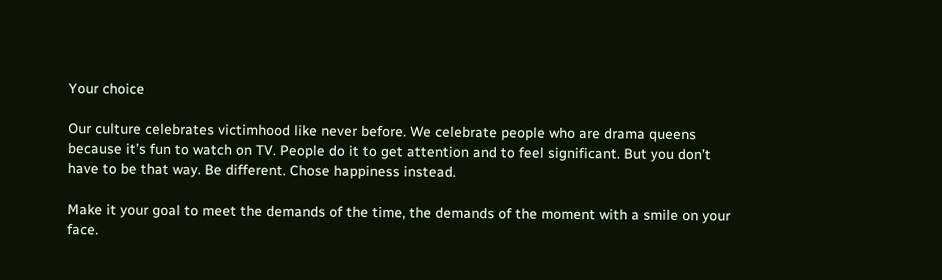Your choice

Our culture celebrates victimhood like never before. We celebrate people who are drama queens because it’s fun to watch on TV. People do it to get attention and to feel significant. But you don’t have to be that way. Be different. Chose happiness instead.

Make it your goal to meet the demands of the time, the demands of the moment with a smile on your face.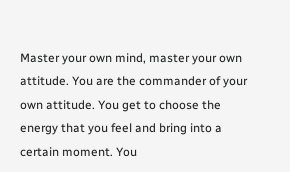Master your own mind, master your own attitude. You are the commander of your own attitude. You get to choose the energy that you feel and bring into a certain moment. You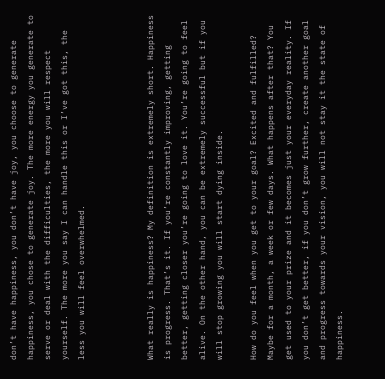don’t have happiness, you don’t have joy, you choose to generate happiness, you chose to generate joy. The more energy you generate to serve or deal with the difficulties, the more you will respect yourself. The more you say I can handle this or I’ve got this, the less you will feel overwhelmed.



What really is happiness? My definition is extremely short. Happiness is progress. That’s it. If you’re constantly improving, getting better, getting closer you’re going to love it. You’re going to feel alive. On the other hand, you can be extremely successful but if you will stop growing you will start dying inside.

How do you feel when you get to your goal? Excited and fulfilled? Maybe for a month, a week or few days. What happens after that? You get used to your prize and it becomes just your everyday reality. If you don’t get better, if you don’t grow further, create another goal and progress towards your vision, you will not stay it the state of happiness.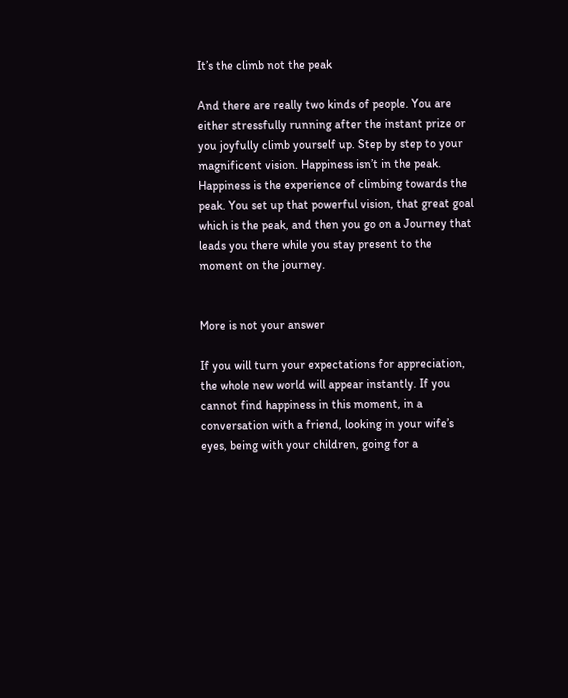It’s the climb not the peak

And there are really two kinds of people. You are either stressfully running after the instant prize or you joyfully climb yourself up. Step by step to your magnificent vision. Happiness isn’t in the peak. Happiness is the experience of climbing towards the peak. You set up that powerful vision, that great goal which is the peak, and then you go on a Journey that leads you there while you stay present to the moment on the journey.


More is not your answer

If you will turn your expectations for appreciation, the whole new world will appear instantly. If you cannot find happiness in this moment, in a conversation with a friend, looking in your wife’s eyes, being with your children, going for a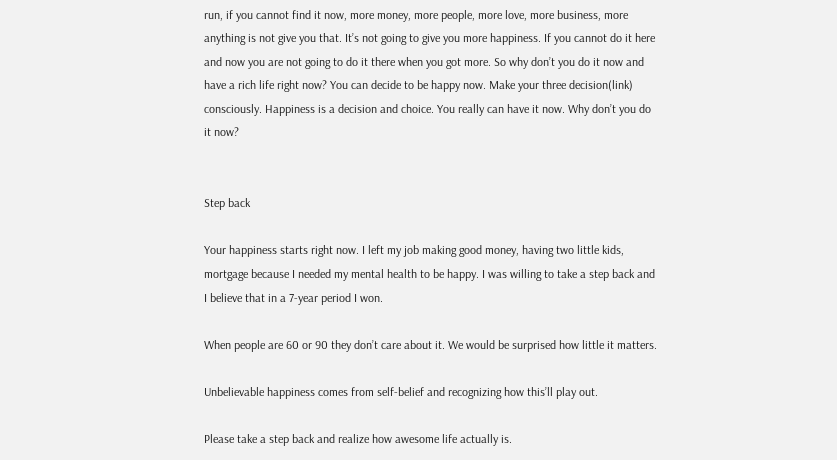run, if you cannot find it now, more money, more people, more love, more business, more anything is not give you that. It’s not going to give you more happiness. If you cannot do it here and now you are not going to do it there when you got more. So why don’t you do it now and have a rich life right now? You can decide to be happy now. Make your three decision(link) consciously. Happiness is a decision and choice. You really can have it now. Why don’t you do it now?


Step back

Your happiness starts right now. I left my job making good money, having two little kids, mortgage because I needed my mental health to be happy. I was willing to take a step back and I believe that in a 7-year period I won.

When people are 60 or 90 they don’t care about it. We would be surprised how little it matters.

Unbelievable happiness comes from self-belief and recognizing how this’ll play out.

Please take a step back and realize how awesome life actually is.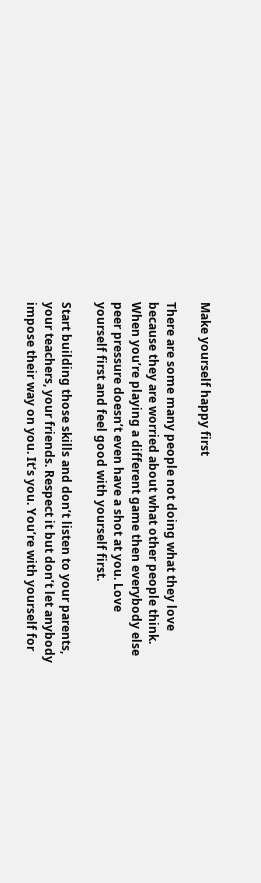Make yourself happy first

There are some many people not doing what they love because they are worried about what other people think. When you’re playing a different game then everybody else peer pressure doesn’t even have a shot at you. Love yourself first and feel good with yourself first.

Start building those skills and don’t listen to your parents, your teachers, your friends. Respect it but don’t let anybody impose their way on you. It’s you. You’re with yourself for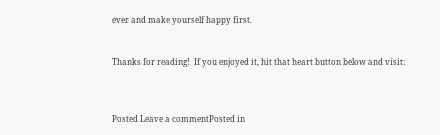ever and make yourself happy first.


Thanks for reading!  If you enjoyed it, hit that heart button below and visit:



Posted Leave a commentPosted in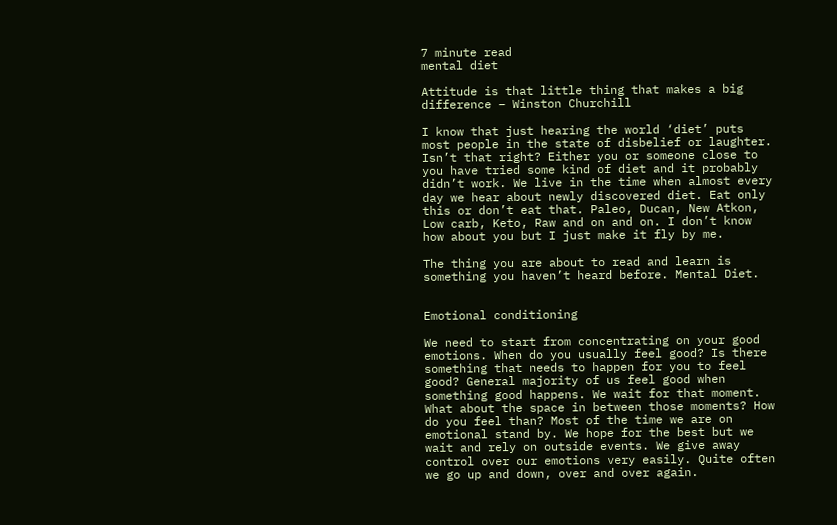7 minute read
mental diet

Attitude is that little thing that makes a big difference – Winston Churchill

I know that just hearing the world ‘diet’ puts most people in the state of disbelief or laughter. Isn’t that right? Either you or someone close to you have tried some kind of diet and it probably didn’t work. We live in the time when almost every day we hear about newly discovered diet. Eat only this or don’t eat that. Paleo, Ducan, New Atkon, Low carb, Keto, Raw and on and on. I don’t know how about you but I just make it fly by me.

The thing you are about to read and learn is something you haven’t heard before. Mental Diet.


Emotional conditioning

We need to start from concentrating on your good emotions. When do you usually feel good? Is there something that needs to happen for you to feel good? General majority of us feel good when something good happens. We wait for that moment. What about the space in between those moments? How do you feel than? Most of the time we are on emotional stand by. We hope for the best but we wait and rely on outside events. We give away control over our emotions very easily. Quite often we go up and down, over and over again.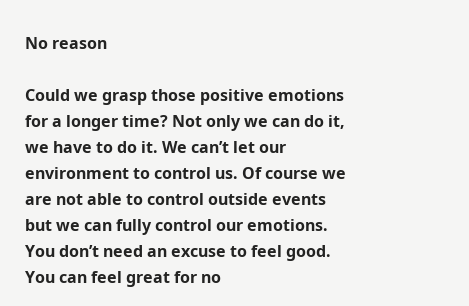No reason

Could we grasp those positive emotions for a longer time? Not only we can do it, we have to do it. We can’t let our environment to control us. Of course we are not able to control outside events but we can fully control our emotions. You don’t need an excuse to feel good. You can feel great for no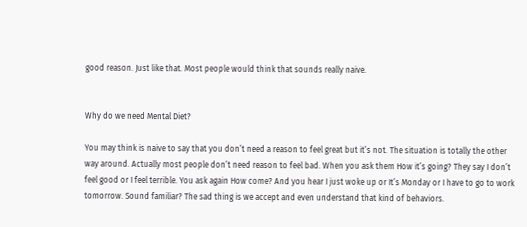good reason. Just like that. Most people would think that sounds really naive.


Why do we need Mental Diet?

You may think is naive to say that you don’t need a reason to feel great but it’s not. The situation is totally the other way around. Actually most people don’t need reason to feel bad. When you ask them How it’s going? They say I don’t feel good or I feel terrible. You ask again How come? And you hear I just woke up or It’s Monday or I have to go to work tomorrow. Sound familiar? The sad thing is we accept and even understand that kind of behaviors.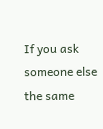If you ask someone else the same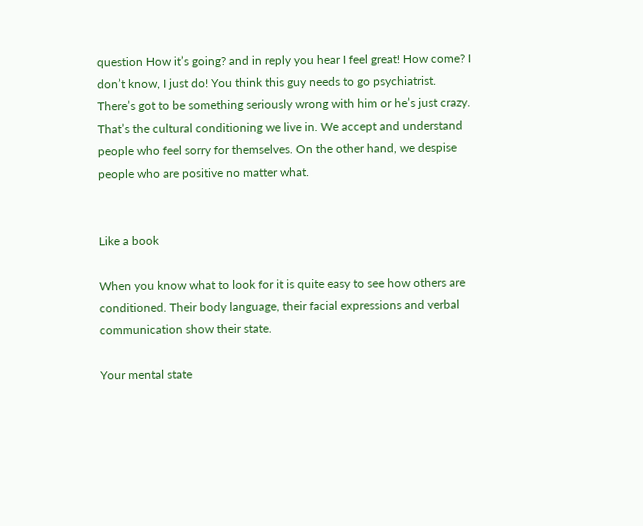question How it’s going? and in reply you hear I feel great! How come? I don’t know, I just do! You think this guy needs to go psychiatrist. There’s got to be something seriously wrong with him or he’s just crazy. That’s the cultural conditioning we live in. We accept and understand people who feel sorry for themselves. On the other hand, we despise people who are positive no matter what.


Like a book

When you know what to look for it is quite easy to see how others are conditioned. Their body language, their facial expressions and verbal communication show their state.

Your mental state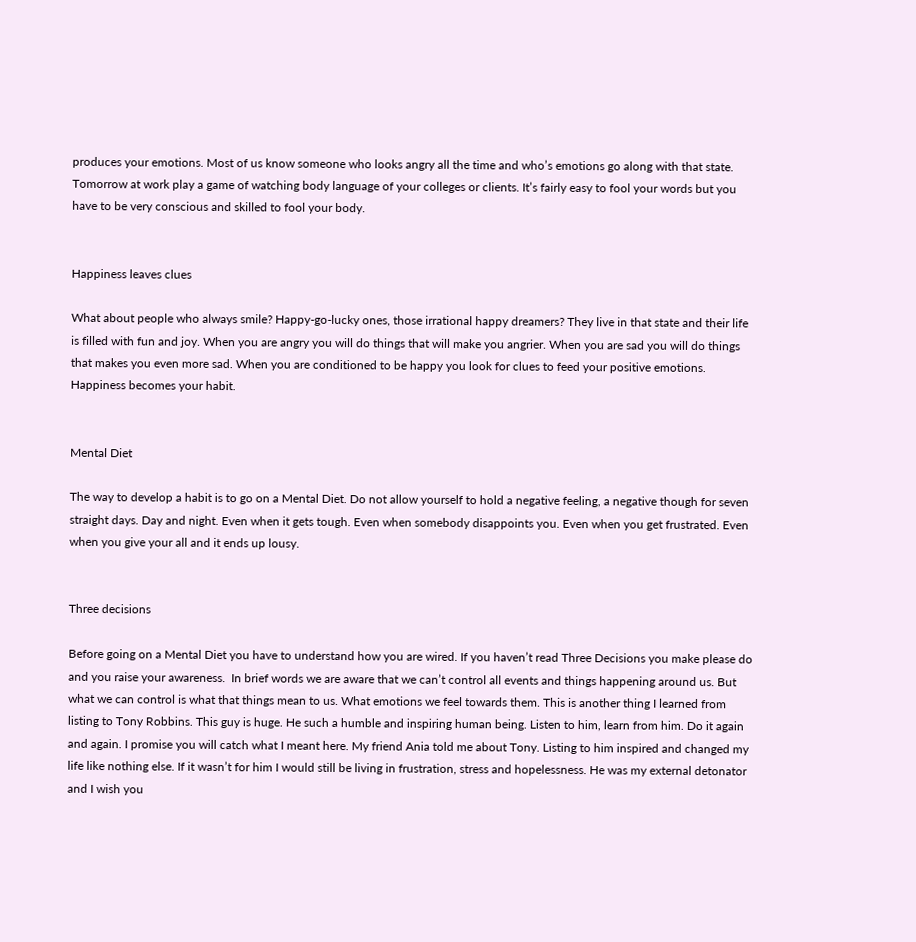produces your emotions. Most of us know someone who looks angry all the time and who’s emotions go along with that state. Tomorrow at work play a game of watching body language of your colleges or clients. It’s fairly easy to fool your words but you have to be very conscious and skilled to fool your body.


Happiness leaves clues

What about people who always smile? Happy-go-lucky ones, those irrational happy dreamers? They live in that state and their life is filled with fun and joy. When you are angry you will do things that will make you angrier. When you are sad you will do things that makes you even more sad. When you are conditioned to be happy you look for clues to feed your positive emotions. Happiness becomes your habit.


Mental Diet

The way to develop a habit is to go on a Mental Diet. Do not allow yourself to hold a negative feeling, a negative though for seven straight days. Day and night. Even when it gets tough. Even when somebody disappoints you. Even when you get frustrated. Even when you give your all and it ends up lousy.


Three decisions

Before going on a Mental Diet you have to understand how you are wired. If you haven’t read Three Decisions you make please do and you raise your awareness.  In brief words we are aware that we can’t control all events and things happening around us. But what we can control is what that things mean to us. What emotions we feel towards them. This is another thing I learned from listing to Tony Robbins. This guy is huge. He such a humble and inspiring human being. Listen to him, learn from him. Do it again and again. I promise you will catch what I meant here. My friend Ania told me about Tony. Listing to him inspired and changed my life like nothing else. If it wasn’t for him I would still be living in frustration, stress and hopelessness. He was my external detonator and I wish you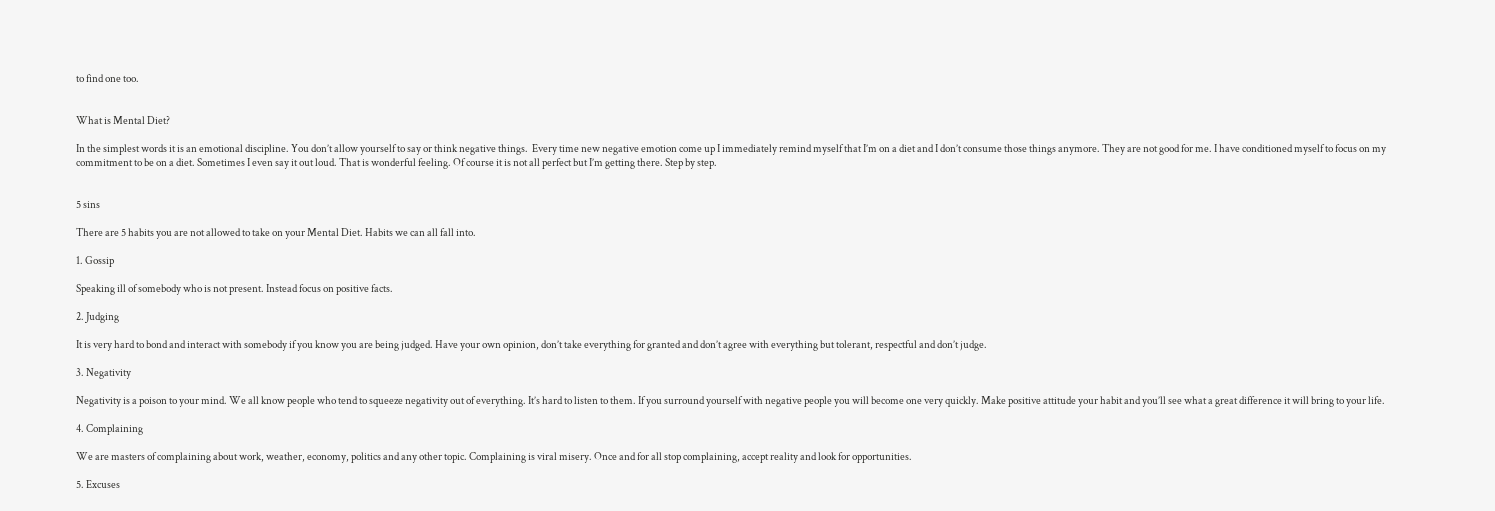to find one too.


What is Mental Diet?

In the simplest words it is an emotional discipline. You don’t allow yourself to say or think negative things.  Every time new negative emotion come up I immediately remind myself that I’m on a diet and I don’t consume those things anymore. They are not good for me. I have conditioned myself to focus on my commitment to be on a diet. Sometimes I even say it out loud. That is wonderful feeling. Of course it is not all perfect but I’m getting there. Step by step.


5 sins

There are 5 habits you are not allowed to take on your Mental Diet. Habits we can all fall into.

1. Gossip

Speaking ill of somebody who is not present. Instead focus on positive facts.

2. Judging

It is very hard to bond and interact with somebody if you know you are being judged. Have your own opinion, don’t take everything for granted and don’t agree with everything but tolerant, respectful and don’t judge.

3. Negativity

Negativity is a poison to your mind. We all know people who tend to squeeze negativity out of everything. It’s hard to listen to them. If you surround yourself with negative people you will become one very quickly. Make positive attitude your habit and you’ll see what a great difference it will bring to your life.

4. Complaining

We are masters of complaining about work, weather, economy, politics and any other topic. Complaining is viral misery. Once and for all stop complaining, accept reality and look for opportunities.

5. Excuses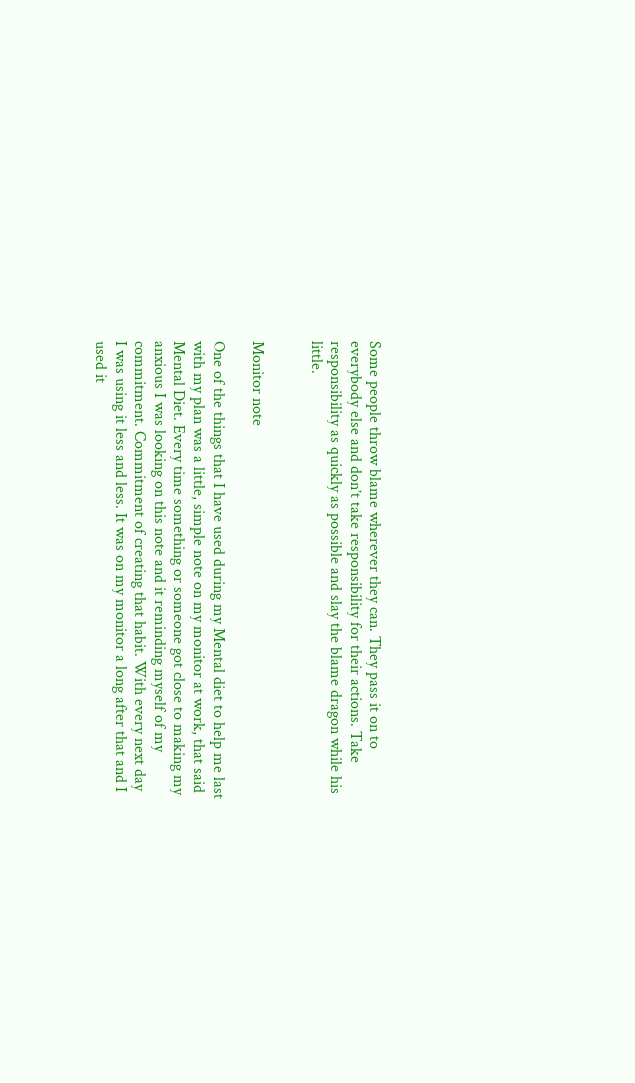Some people throw blame wherever they can. They pass it on to everybody else and don’t take responsibility for their actions. Take responsibility as quickly as possible and slay the blame dragon while his little.


Monitor note

One of the things that I have used during my Mental diet to help me last with my plan was a little, simple note on my monitor at work, that said Mental Diet. Every time something or someone got close to making my anxious I was looking on this note and it reminding myself of my commitment. Commitment of creating that habit. With every next day I was using it less and less. It was on my monitor a long after that and I used it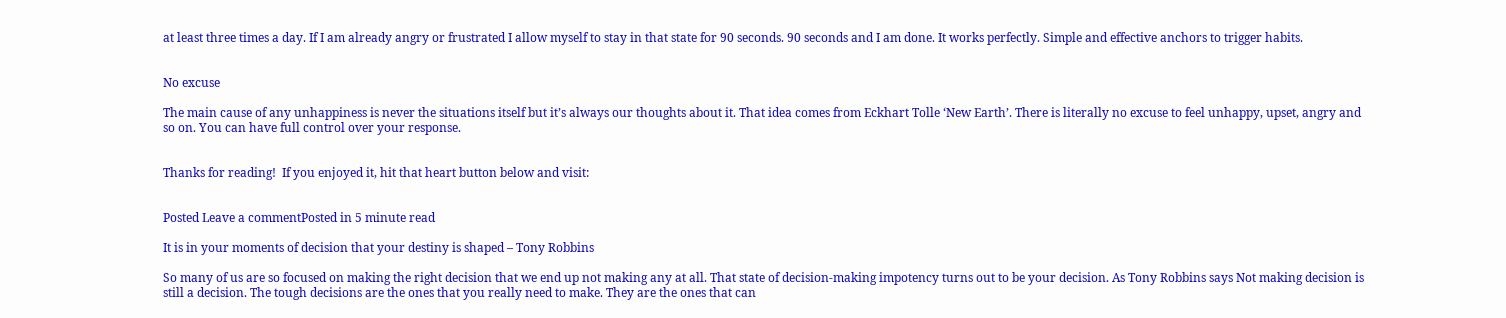at least three times a day. If I am already angry or frustrated I allow myself to stay in that state for 90 seconds. 90 seconds and I am done. It works perfectly. Simple and effective anchors to trigger habits.


No excuse

The main cause of any unhappiness is never the situations itself but it’s always our thoughts about it. That idea comes from Eckhart Tolle ‘New Earth’. There is literally no excuse to feel unhappy, upset, angry and so on. You can have full control over your response.


Thanks for reading!  If you enjoyed it, hit that heart button below and visit:


Posted Leave a commentPosted in 5 minute read

It is in your moments of decision that your destiny is shaped – Tony Robbins

So many of us are so focused on making the right decision that we end up not making any at all. That state of decision-making impotency turns out to be your decision. As Tony Robbins says Not making decision is still a decision. The tough decisions are the ones that you really need to make. They are the ones that can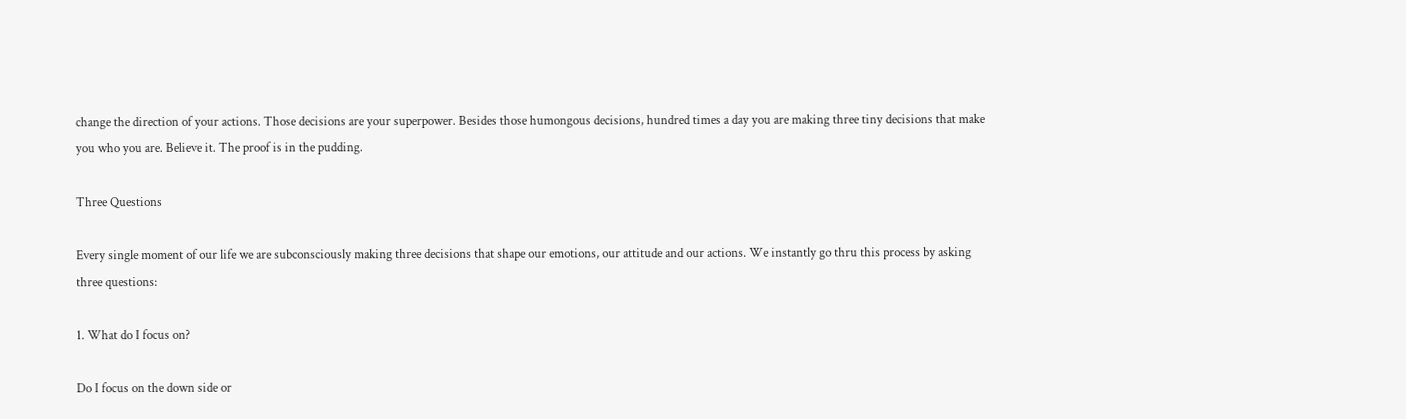change the direction of your actions. Those decisions are your superpower. Besides those humongous decisions, hundred times a day you are making three tiny decisions that make you who you are. Believe it. The proof is in the pudding.

Three Questions

Every single moment of our life we are subconsciously making three decisions that shape our emotions, our attitude and our actions. We instantly go thru this process by asking three questions:

1. What do I focus on?

Do I focus on the down side or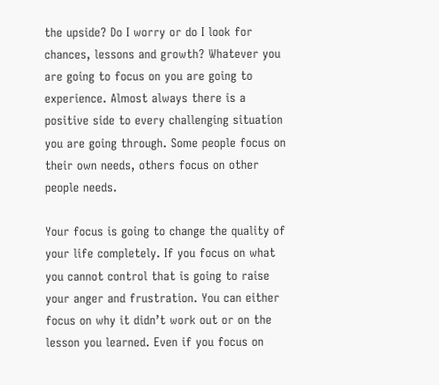the upside? Do I worry or do I look for chances, lessons and growth? Whatever you are going to focus on you are going to experience. Almost always there is a positive side to every challenging situation you are going through. Some people focus on their own needs, others focus on other people needs.

Your focus is going to change the quality of your life completely. If you focus on what you cannot control that is going to raise your anger and frustration. You can either focus on why it didn’t work out or on the lesson you learned. Even if you focus on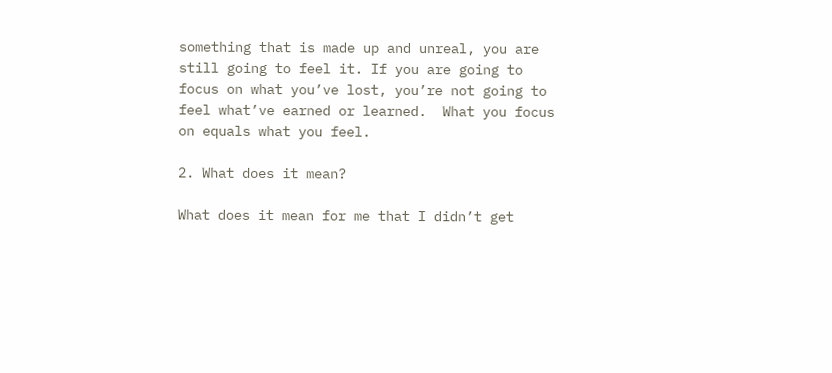something that is made up and unreal, you are still going to feel it. If you are going to focus on what you’ve lost, you’re not going to feel what’ve earned or learned.  What you focus on equals what you feel.

2. What does it mean?

What does it mean for me that I didn’t get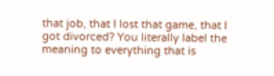that job, that I lost that game, that I got divorced? You literally label the meaning to everything that is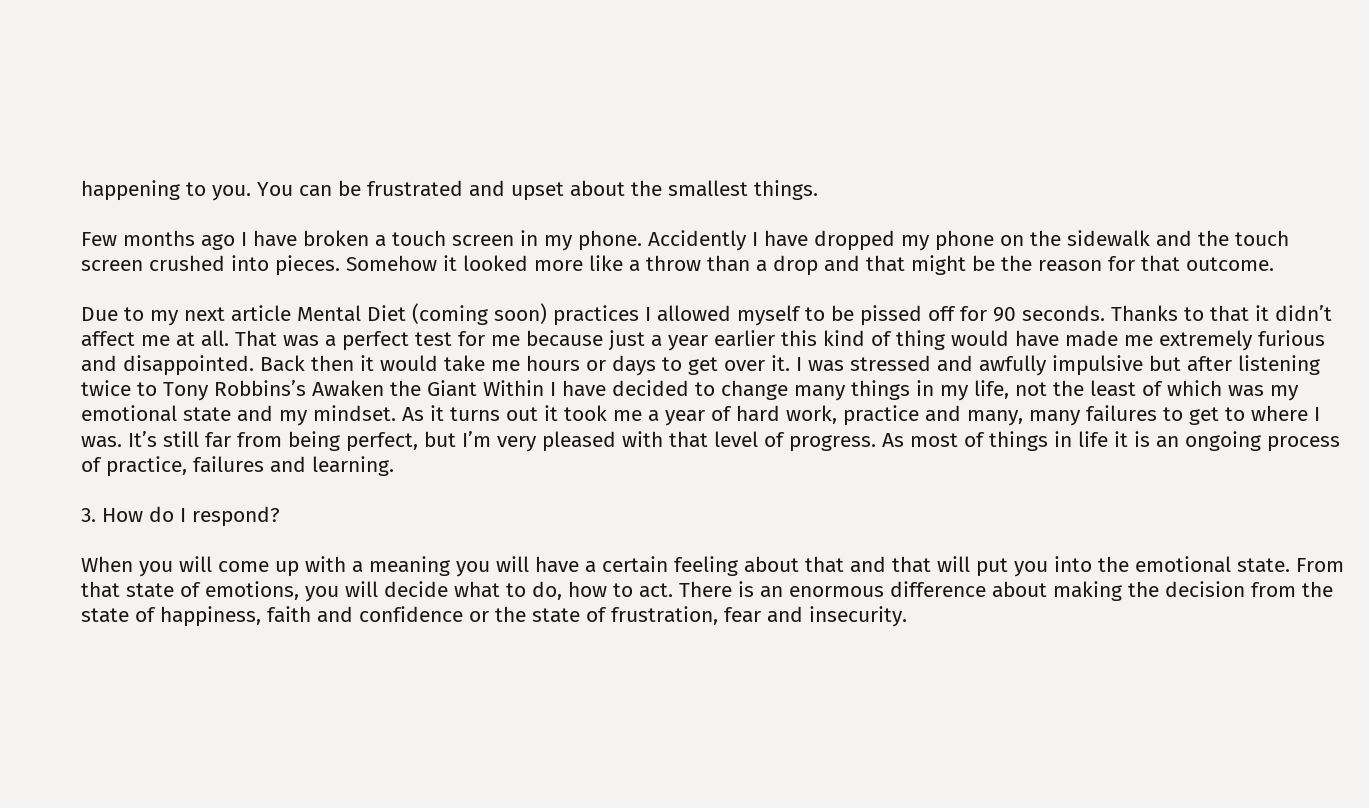happening to you. You can be frustrated and upset about the smallest things.

Few months ago I have broken a touch screen in my phone. Accidently I have dropped my phone on the sidewalk and the touch screen crushed into pieces. Somehow it looked more like a throw than a drop and that might be the reason for that outcome.

Due to my next article Mental Diet (coming soon) practices I allowed myself to be pissed off for 90 seconds. Thanks to that it didn’t affect me at all. That was a perfect test for me because just a year earlier this kind of thing would have made me extremely furious and disappointed. Back then it would take me hours or days to get over it. I was stressed and awfully impulsive but after listening twice to Tony Robbins’s Awaken the Giant Within I have decided to change many things in my life, not the least of which was my emotional state and my mindset. As it turns out it took me a year of hard work, practice and many, many failures to get to where I was. It’s still far from being perfect, but I’m very pleased with that level of progress. As most of things in life it is an ongoing process of practice, failures and learning.

3. How do I respond?

When you will come up with a meaning you will have a certain feeling about that and that will put you into the emotional state. From that state of emotions, you will decide what to do, how to act. There is an enormous difference about making the decision from the state of happiness, faith and confidence or the state of frustration, fear and insecurity.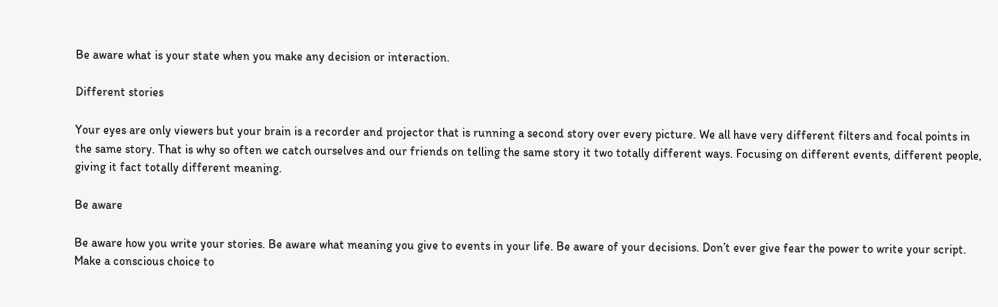Be aware what is your state when you make any decision or interaction.

Different stories

Your eyes are only viewers but your brain is a recorder and projector that is running a second story over every picture. We all have very different filters and focal points in the same story. That is why so often we catch ourselves and our friends on telling the same story it two totally different ways. Focusing on different events, different people, giving it fact totally different meaning.

Be aware

Be aware how you write your stories. Be aware what meaning you give to events in your life. Be aware of your decisions. Don’t ever give fear the power to write your script. Make a conscious choice to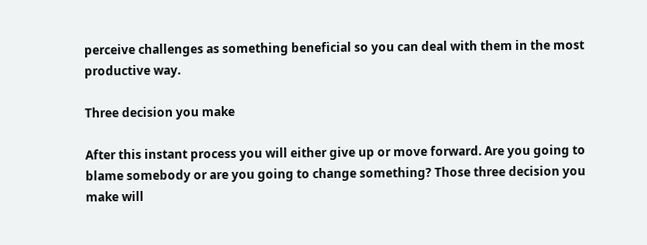perceive challenges as something beneficial so you can deal with them in the most productive way.

Three decision you make

After this instant process you will either give up or move forward. Are you going to blame somebody or are you going to change something? Those three decision you make will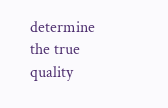determine the true quality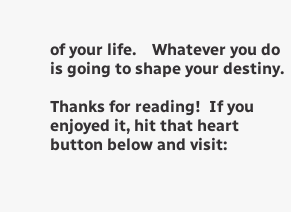of your life.    Whatever you do is going to shape your destiny.

Thanks for reading!  If you enjoyed it, hit that heart button below and visit: